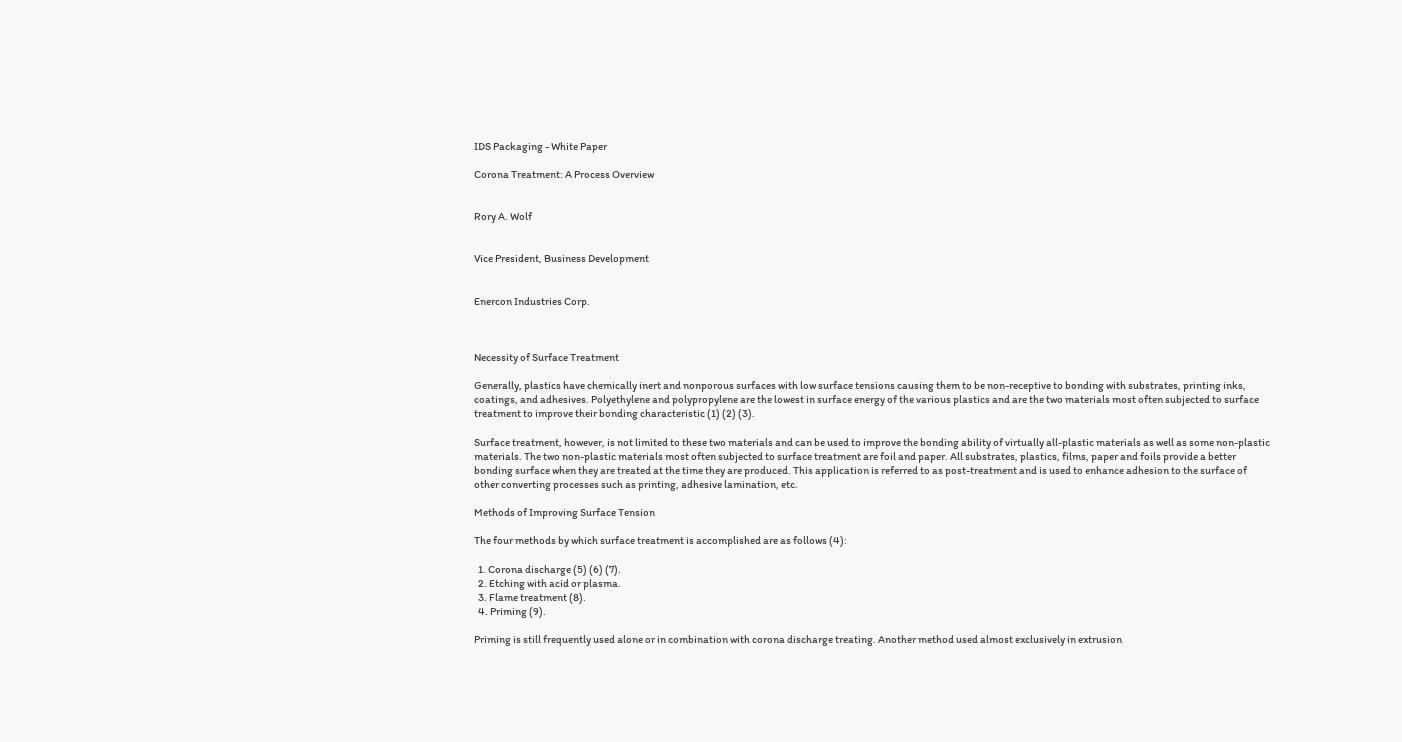IDS Packaging - White Paper

Corona Treatment: A Process Overview


Rory A. Wolf


Vice President, Business Development


Enercon Industries Corp.



Necessity of Surface Treatment

Generally, plastics have chemically inert and nonporous surfaces with low surface tensions causing them to be non-receptive to bonding with substrates, printing inks, coatings, and adhesives. Polyethylene and polypropylene are the lowest in surface energy of the various plastics and are the two materials most often subjected to surface treatment to improve their bonding characteristic (1) (2) (3).

Surface treatment, however, is not limited to these two materials and can be used to improve the bonding ability of virtually all-plastic materials as well as some non-plastic materials. The two non-plastic materials most often subjected to surface treatment are foil and paper. All substrates, plastics, films, paper and foils provide a better bonding surface when they are treated at the time they are produced. This application is referred to as post-treatment and is used to enhance adhesion to the surface of other converting processes such as printing, adhesive lamination, etc.

Methods of Improving Surface Tension

The four methods by which surface treatment is accomplished are as follows (4):

  1. Corona discharge (5) (6) (7).
  2. Etching with acid or plasma.
  3. Flame treatment (8).
  4. Priming (9).

Priming is still frequently used alone or in combination with corona discharge treating. Another method used almost exclusively in extrusion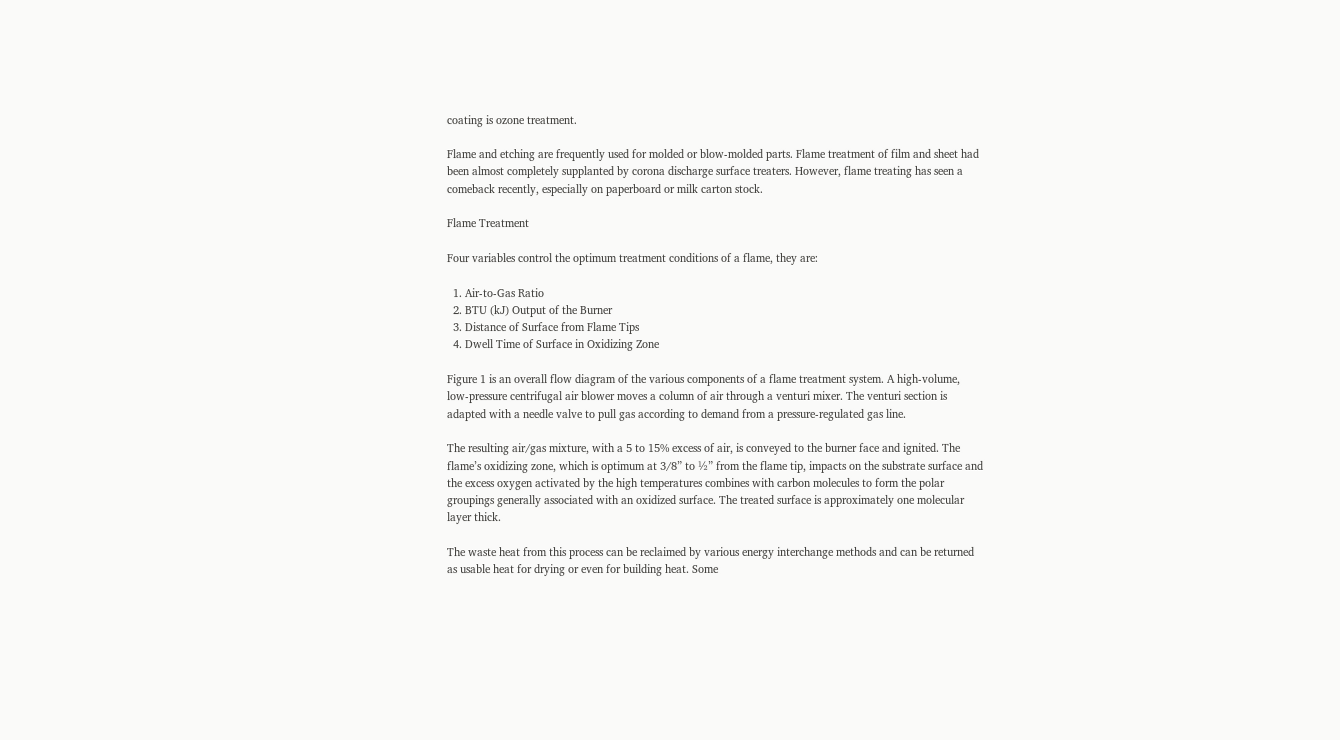coating is ozone treatment.

Flame and etching are frequently used for molded or blow-molded parts. Flame treatment of film and sheet had been almost completely supplanted by corona discharge surface treaters. However, flame treating has seen a comeback recently, especially on paperboard or milk carton stock.

Flame Treatment

Four variables control the optimum treatment conditions of a flame, they are:

  1. Air-to-Gas Ratio
  2. BTU (kJ) Output of the Burner
  3. Distance of Surface from Flame Tips
  4. Dwell Time of Surface in Oxidizing Zone

Figure 1 is an overall flow diagram of the various components of a flame treatment system. A high-volume, low-pressure centrifugal air blower moves a column of air through a venturi mixer. The venturi section is adapted with a needle valve to pull gas according to demand from a pressure-regulated gas line.

The resulting air/gas mixture, with a 5 to 15% excess of air, is conveyed to the burner face and ignited. The flame’s oxidizing zone, which is optimum at 3/8” to ½” from the flame tip, impacts on the substrate surface and the excess oxygen activated by the high temperatures combines with carbon molecules to form the polar groupings generally associated with an oxidized surface. The treated surface is approximately one molecular layer thick.

The waste heat from this process can be reclaimed by various energy interchange methods and can be returned as usable heat for drying or even for building heat. Some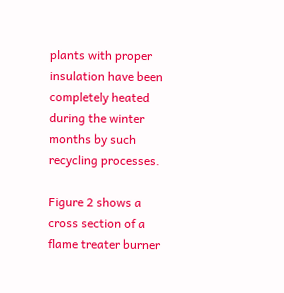plants with proper insulation have been completely heated during the winter months by such recycling processes.

Figure 2 shows a cross section of a flame treater burner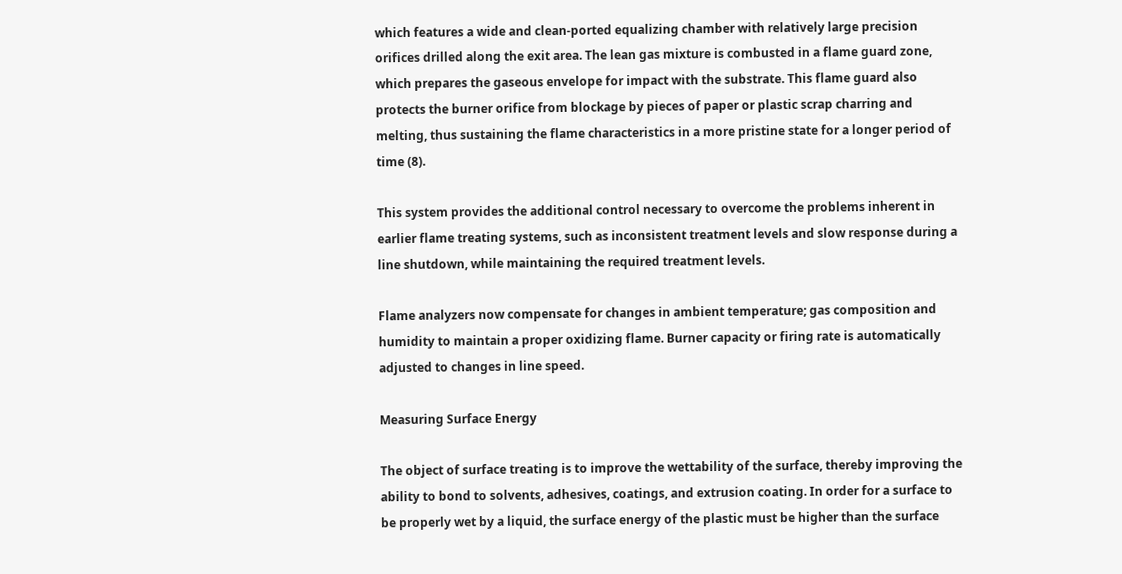which features a wide and clean-ported equalizing chamber with relatively large precision orifices drilled along the exit area. The lean gas mixture is combusted in a flame guard zone, which prepares the gaseous envelope for impact with the substrate. This flame guard also protects the burner orifice from blockage by pieces of paper or plastic scrap charring and melting, thus sustaining the flame characteristics in a more pristine state for a longer period of time (8).

This system provides the additional control necessary to overcome the problems inherent in earlier flame treating systems, such as inconsistent treatment levels and slow response during a line shutdown, while maintaining the required treatment levels.

Flame analyzers now compensate for changes in ambient temperature; gas composition and humidity to maintain a proper oxidizing flame. Burner capacity or firing rate is automatically adjusted to changes in line speed.

Measuring Surface Energy

The object of surface treating is to improve the wettability of the surface, thereby improving the ability to bond to solvents, adhesives, coatings, and extrusion coating. In order for a surface to be properly wet by a liquid, the surface energy of the plastic must be higher than the surface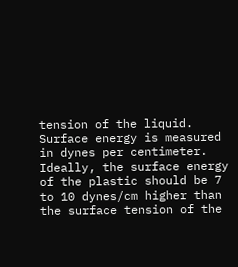tension of the liquid. Surface energy is measured in dynes per centimeter. Ideally, the surface energy of the plastic should be 7 to 10 dynes/cm higher than the surface tension of the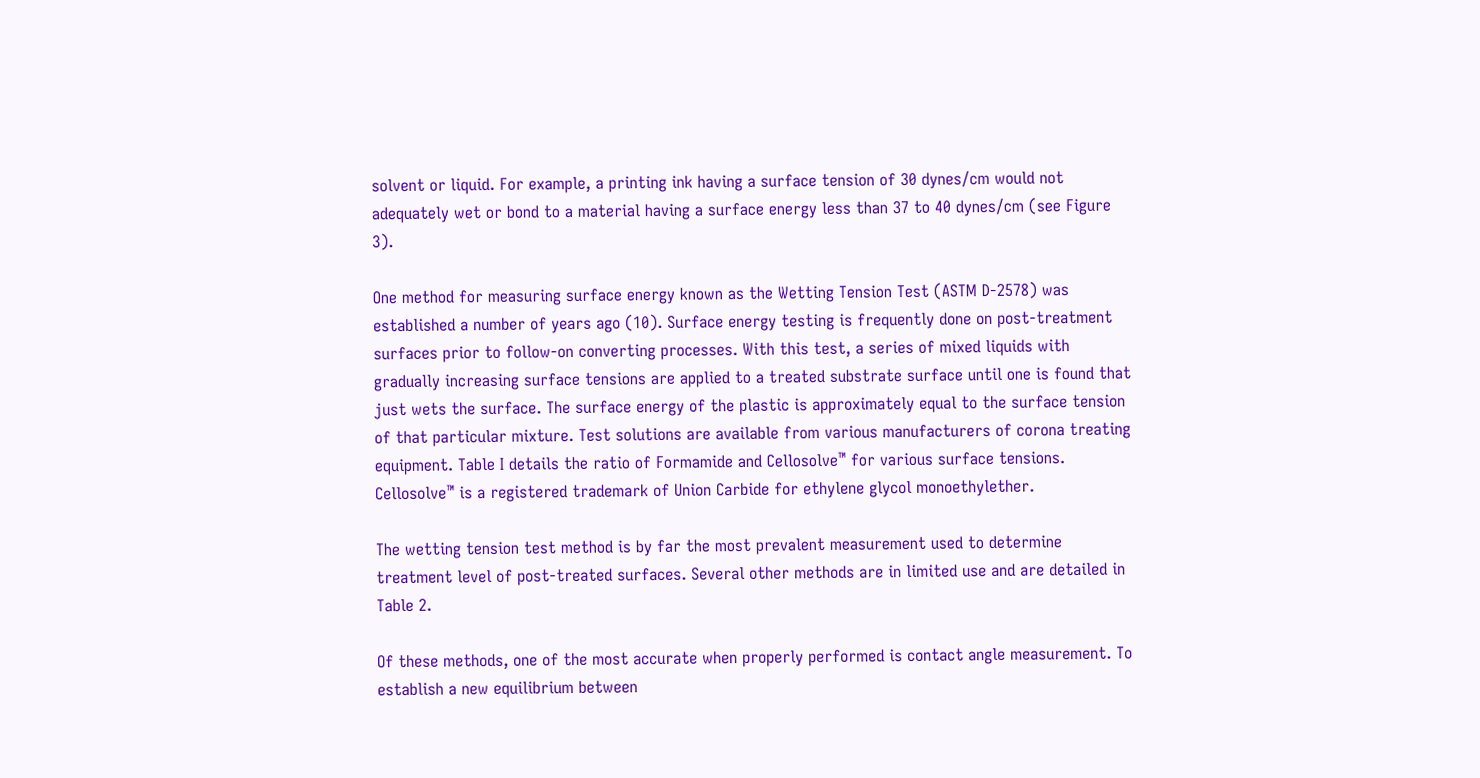solvent or liquid. For example, a printing ink having a surface tension of 30 dynes/cm would not adequately wet or bond to a material having a surface energy less than 37 to 40 dynes/cm (see Figure 3).

One method for measuring surface energy known as the Wetting Tension Test (ASTM D-2578) was established a number of years ago (10). Surface energy testing is frequently done on post-treatment surfaces prior to follow-on converting processes. With this test, a series of mixed liquids with gradually increasing surface tensions are applied to a treated substrate surface until one is found that just wets the surface. The surface energy of the plastic is approximately equal to the surface tension of that particular mixture. Test solutions are available from various manufacturers of corona treating equipment. Table I details the ratio of Formamide and Cellosolve™ for various surface tensions. Cellosolve™ is a registered trademark of Union Carbide for ethylene glycol monoethylether.

The wetting tension test method is by far the most prevalent measurement used to determine treatment level of post-treated surfaces. Several other methods are in limited use and are detailed in Table 2.

Of these methods, one of the most accurate when properly performed is contact angle measurement. To establish a new equilibrium between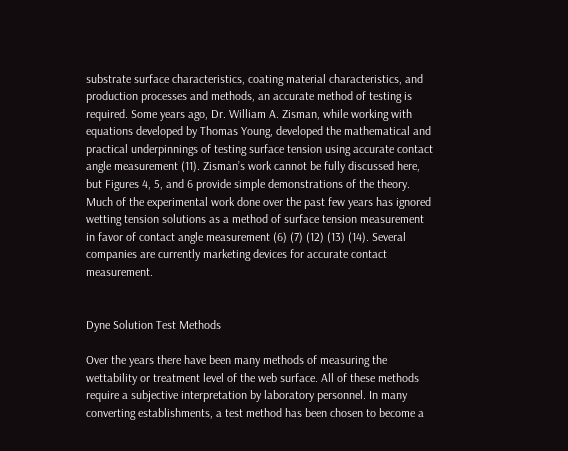substrate surface characteristics, coating material characteristics, and production processes and methods, an accurate method of testing is required. Some years ago, Dr. William A. Zisman, while working with equations developed by Thomas Young, developed the mathematical and practical underpinnings of testing surface tension using accurate contact angle measurement (11). Zisman’s work cannot be fully discussed here, but Figures 4, 5, and 6 provide simple demonstrations of the theory. Much of the experimental work done over the past few years has ignored wetting tension solutions as a method of surface tension measurement in favor of contact angle measurement (6) (7) (12) (13) (14). Several companies are currently marketing devices for accurate contact measurement.


Dyne Solution Test Methods

Over the years there have been many methods of measuring the wettability or treatment level of the web surface. All of these methods require a subjective interpretation by laboratory personnel. In many converting establishments, a test method has been chosen to become a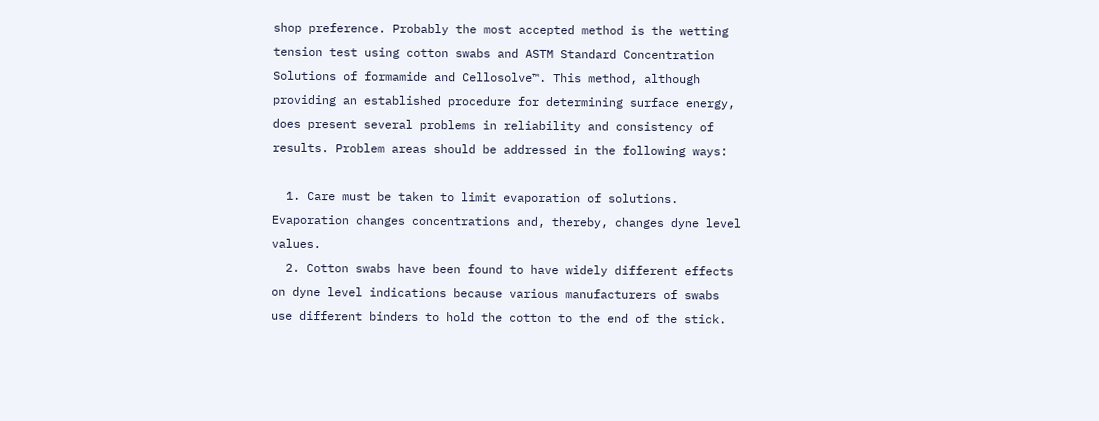shop preference. Probably the most accepted method is the wetting tension test using cotton swabs and ASTM Standard Concentration Solutions of formamide and Cellosolve™. This method, although providing an established procedure for determining surface energy, does present several problems in reliability and consistency of results. Problem areas should be addressed in the following ways:

  1. Care must be taken to limit evaporation of solutions. Evaporation changes concentrations and, thereby, changes dyne level values.
  2. Cotton swabs have been found to have widely different effects on dyne level indications because various manufacturers of swabs use different binders to hold the cotton to the end of the stick.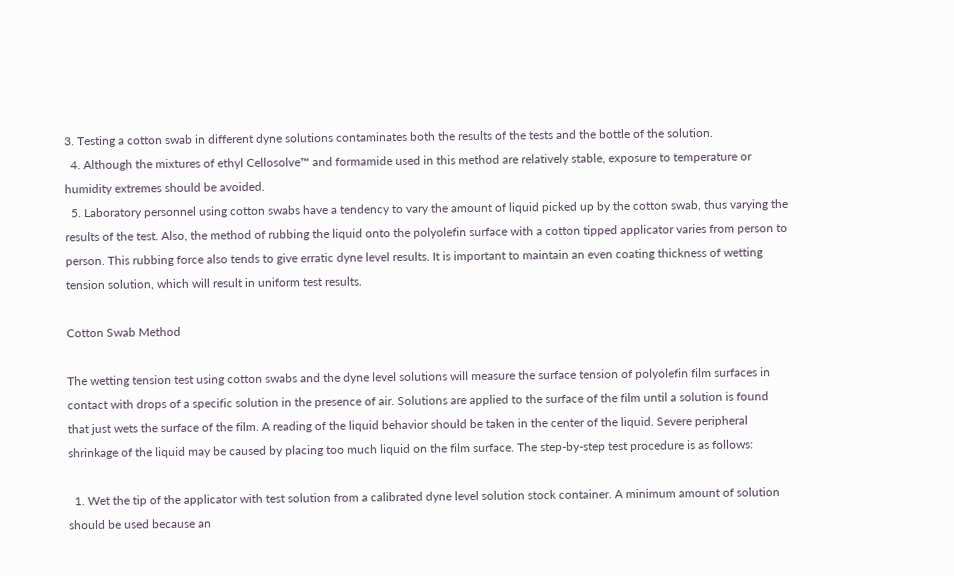3. Testing a cotton swab in different dyne solutions contaminates both the results of the tests and the bottle of the solution.
  4. Although the mixtures of ethyl Cellosolve™ and formamide used in this method are relatively stable, exposure to temperature or humidity extremes should be avoided.
  5. Laboratory personnel using cotton swabs have a tendency to vary the amount of liquid picked up by the cotton swab, thus varying the results of the test. Also, the method of rubbing the liquid onto the polyolefin surface with a cotton tipped applicator varies from person to person. This rubbing force also tends to give erratic dyne level results. It is important to maintain an even coating thickness of wetting tension solution, which will result in uniform test results.

Cotton Swab Method

The wetting tension test using cotton swabs and the dyne level solutions will measure the surface tension of polyolefin film surfaces in contact with drops of a specific solution in the presence of air. Solutions are applied to the surface of the film until a solution is found that just wets the surface of the film. A reading of the liquid behavior should be taken in the center of the liquid. Severe peripheral shrinkage of the liquid may be caused by placing too much liquid on the film surface. The step-by-step test procedure is as follows:

  1. Wet the tip of the applicator with test solution from a calibrated dyne level solution stock container. A minimum amount of solution should be used because an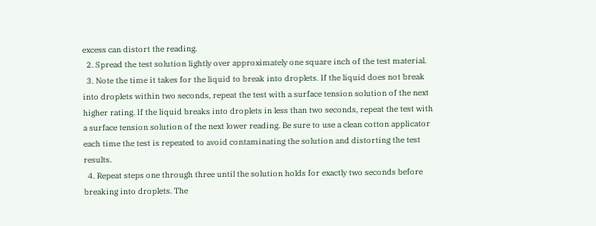excess can distort the reading.
  2. Spread the test solution lightly over approximately one square inch of the test material.
  3. Note the time it takes for the liquid to break into droplets. If the liquid does not break into droplets within two seconds, repeat the test with a surface tension solution of the next higher rating. If the liquid breaks into droplets in less than two seconds, repeat the test with a surface tension solution of the next lower reading. Be sure to use a clean cotton applicator each time the test is repeated to avoid contaminating the solution and distorting the test results.
  4. Repeat steps one through three until the solution holds for exactly two seconds before breaking into droplets. The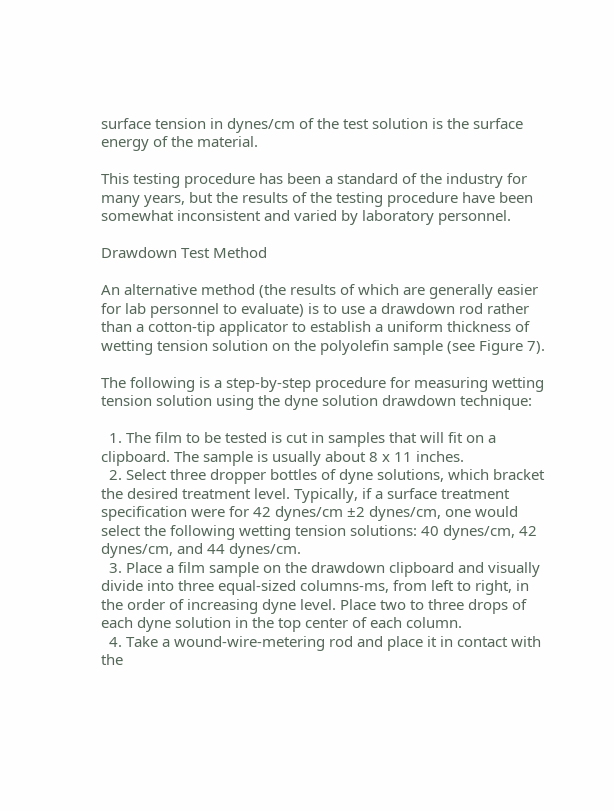surface tension in dynes/cm of the test solution is the surface energy of the material.

This testing procedure has been a standard of the industry for many years, but the results of the testing procedure have been somewhat inconsistent and varied by laboratory personnel.

Drawdown Test Method

An alternative method (the results of which are generally easier for lab personnel to evaluate) is to use a drawdown rod rather than a cotton-tip applicator to establish a uniform thickness of wetting tension solution on the polyolefin sample (see Figure 7).

The following is a step-by-step procedure for measuring wetting tension solution using the dyne solution drawdown technique:

  1. The film to be tested is cut in samples that will fit on a clipboard. The sample is usually about 8 x 11 inches.
  2. Select three dropper bottles of dyne solutions, which bracket the desired treatment level. Typically, if a surface treatment specification were for 42 dynes/cm ±2 dynes/cm, one would select the following wetting tension solutions: 40 dynes/cm, 42 dynes/cm, and 44 dynes/cm.
  3. Place a film sample on the drawdown clipboard and visually divide into three equal-sized columns-ms, from left to right, in the order of increasing dyne level. Place two to three drops of each dyne solution in the top center of each column.
  4. Take a wound-wire-metering rod and place it in contact with the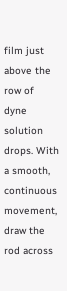film just above the row of dyne solution drops. With a smooth, continuous movement, draw the rod across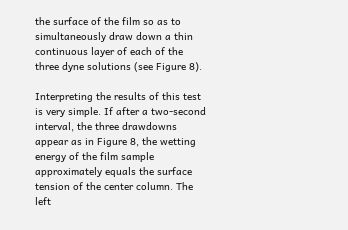the surface of the film so as to simultaneously draw down a thin continuous layer of each of the three dyne solutions (see Figure 8).

Interpreting the results of this test is very simple. If after a two-second interval, the three drawdowns appear as in Figure 8, the wetting energy of the film sample approximately equals the surface tension of the center column. The left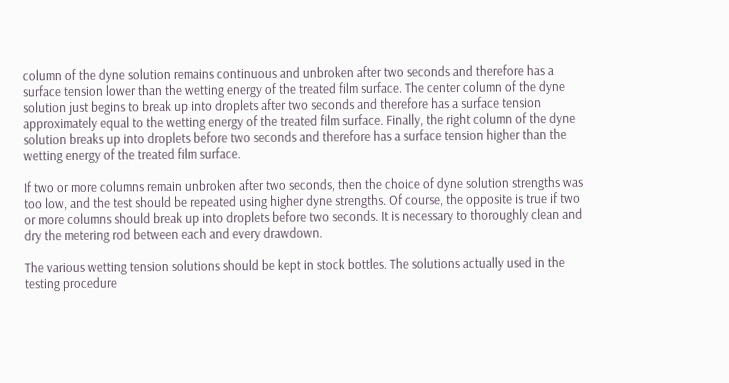column of the dyne solution remains continuous and unbroken after two seconds and therefore has a surface tension lower than the wetting energy of the treated film surface. The center column of the dyne solution just begins to break up into droplets after two seconds and therefore has a surface tension approximately equal to the wetting energy of the treated film surface. Finally, the right column of the dyne solution breaks up into droplets before two seconds and therefore has a surface tension higher than the wetting energy of the treated film surface.

If two or more columns remain unbroken after two seconds, then the choice of dyne solution strengths was too low, and the test should be repeated using higher dyne strengths. Of course, the opposite is true if two or more columns should break up into droplets before two seconds. It is necessary to thoroughly clean and dry the metering rod between each and every drawdown.

The various wetting tension solutions should be kept in stock bottles. The solutions actually used in the testing procedure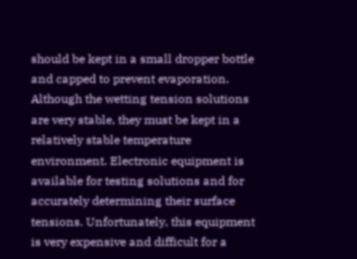should be kept in a small dropper bottle and capped to prevent evaporation. Although the wetting tension solutions are very stable, they must be kept in a relatively stable temperature environment. Electronic equipment is available for testing solutions and for accurately determining their surface tensions. Unfortunately, this equipment is very expensive and difficult for a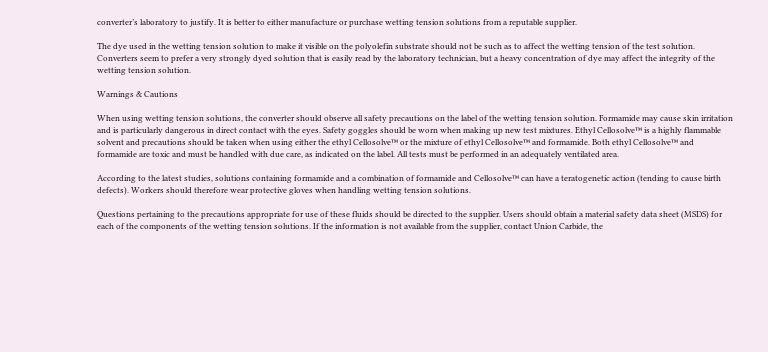converter’s laboratory to justify. It is better to either manufacture or purchase wetting tension solutions from a reputable supplier.

The dye used in the wetting tension solution to make it visible on the polyolefin substrate should not be such as to affect the wetting tension of the test solution. Converters seem to prefer a very strongly dyed solution that is easily read by the laboratory technician, but a heavy concentration of dye may affect the integrity of the wetting tension solution.

Warnings & Cautions

When using wetting tension solutions, the converter should observe all safety precautions on the label of the wetting tension solution. Formamide may cause skin irritation and is particularly dangerous in direct contact with the eyes. Safety goggles should be worn when making up new test mixtures. Ethyl Cellosolve™ is a highly flammable solvent and precautions should be taken when using either the ethyl Cellosolve™ or the mixture of ethyl Cellosolve™ and formamide. Both ethyl Cellosolve™ and formamide are toxic and must be handled with due care, as indicated on the label. All tests must be performed in an adequately ventilated area.

According to the latest studies, solutions containing formamide and a combination of formamide and Cellosolve™ can have a teratogenetic action (tending to cause birth defects). Workers should therefore wear protective gloves when handling wetting tension solutions.

Questions pertaining to the precautions appropriate for use of these fluids should be directed to the supplier. Users should obtain a material safety data sheet (MSDS) for each of the components of the wetting tension solutions. If the information is not available from the supplier, contact Union Carbide, the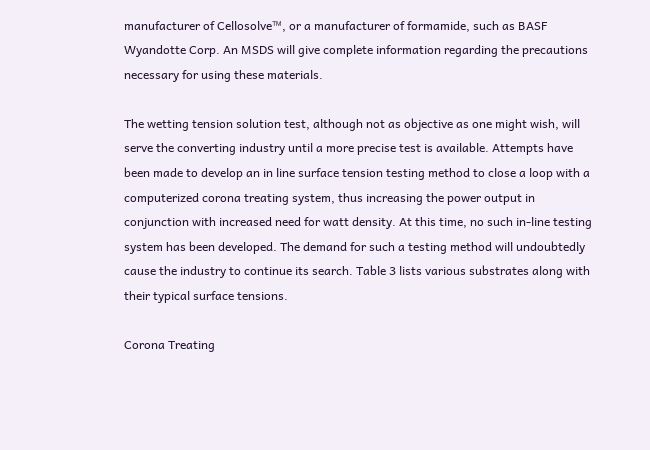manufacturer of Cellosolve™, or a manufacturer of formamide, such as BASF Wyandotte Corp. An MSDS will give complete information regarding the precautions necessary for using these materials.

The wetting tension solution test, although not as objective as one might wish, will serve the converting industry until a more precise test is available. Attempts have been made to develop an in line surface tension testing method to close a loop with a computerized corona treating system, thus increasing the power output in conjunction with increased need for watt density. At this time, no such in-line testing system has been developed. The demand for such a testing method will undoubtedly cause the industry to continue its search. Table 3 lists various substrates along with their typical surface tensions.

Corona Treating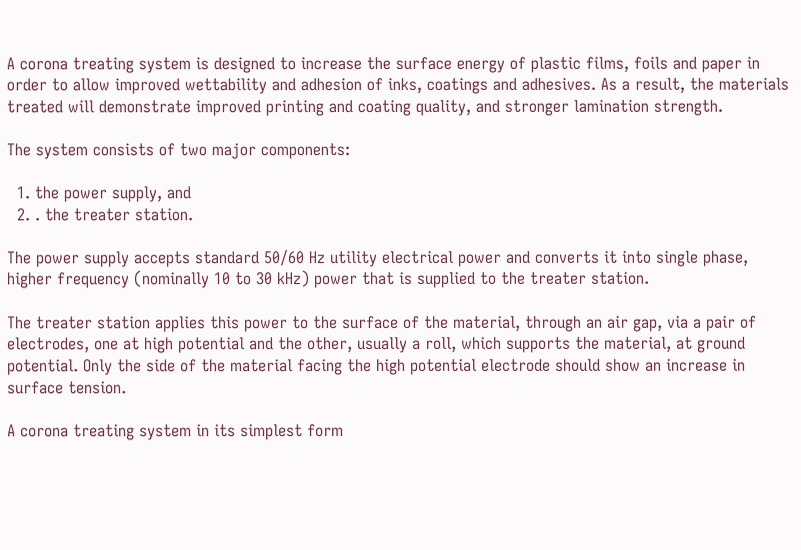A corona treating system is designed to increase the surface energy of plastic films, foils and paper in order to allow improved wettability and adhesion of inks, coatings and adhesives. As a result, the materials treated will demonstrate improved printing and coating quality, and stronger lamination strength.

The system consists of two major components:

  1. the power supply, and
  2. . the treater station.

The power supply accepts standard 50/60 Hz utility electrical power and converts it into single phase, higher frequency (nominally 10 to 30 kHz) power that is supplied to the treater station.

The treater station applies this power to the surface of the material, through an air gap, via a pair of electrodes, one at high potential and the other, usually a roll, which supports the material, at ground potential. Only the side of the material facing the high potential electrode should show an increase in surface tension.

A corona treating system in its simplest form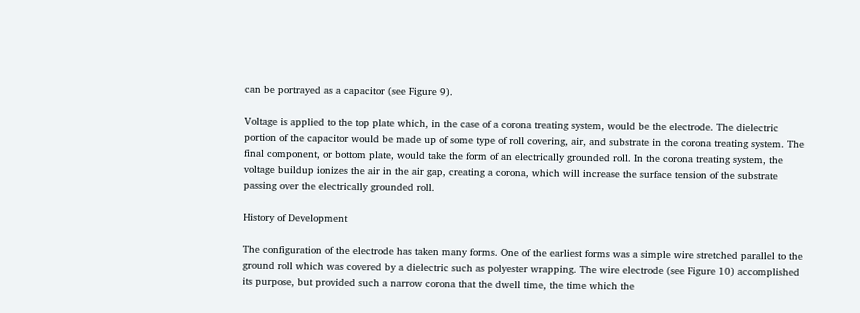can be portrayed as a capacitor (see Figure 9).

Voltage is applied to the top plate which, in the case of a corona treating system, would be the electrode. The dielectric portion of the capacitor would be made up of some type of roll covering, air, and substrate in the corona treating system. The final component, or bottom plate, would take the form of an electrically grounded roll. In the corona treating system, the voltage buildup ionizes the air in the air gap, creating a corona, which will increase the surface tension of the substrate passing over the electrically grounded roll.

History of Development

The configuration of the electrode has taken many forms. One of the earliest forms was a simple wire stretched parallel to the ground roll which was covered by a dielectric such as polyester wrapping. The wire electrode (see Figure 10) accomplished its purpose, but provided such a narrow corona that the dwell time, the time which the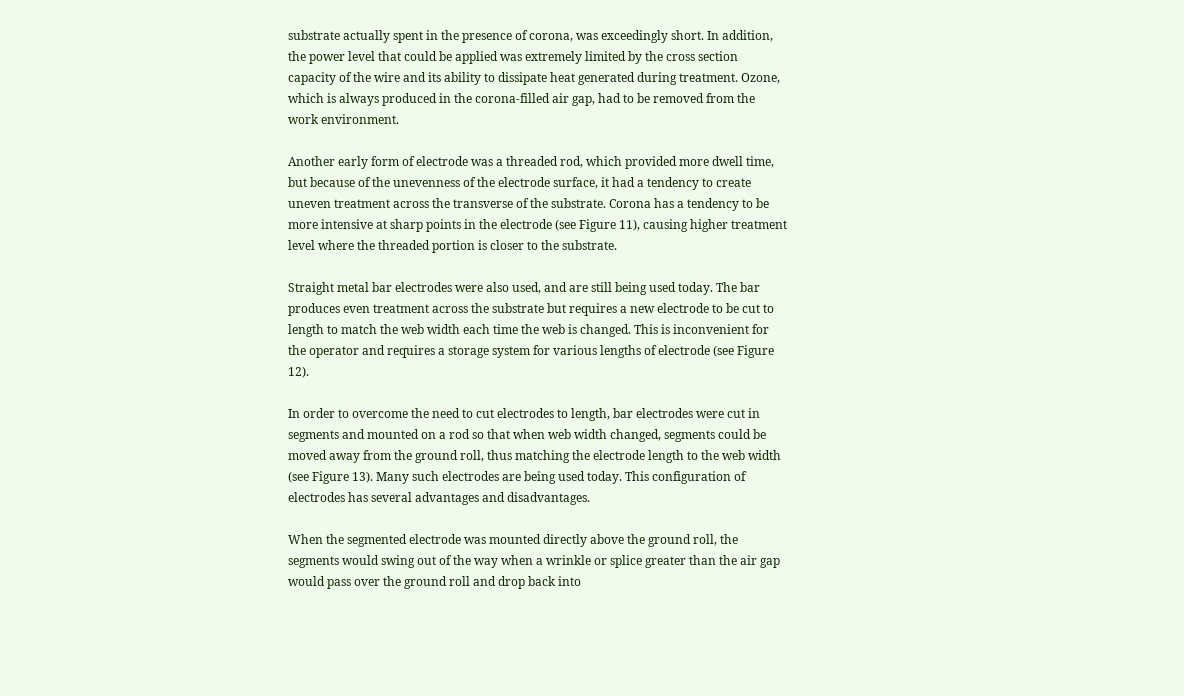substrate actually spent in the presence of corona, was exceedingly short. In addition, the power level that could be applied was extremely limited by the cross section capacity of the wire and its ability to dissipate heat generated during treatment. Ozone, which is always produced in the corona-filled air gap, had to be removed from the work environment.

Another early form of electrode was a threaded rod, which provided more dwell time, but because of the unevenness of the electrode surface, it had a tendency to create uneven treatment across the transverse of the substrate. Corona has a tendency to be more intensive at sharp points in the electrode (see Figure 11), causing higher treatment level where the threaded portion is closer to the substrate.

Straight metal bar electrodes were also used, and are still being used today. The bar produces even treatment across the substrate but requires a new electrode to be cut to length to match the web width each time the web is changed. This is inconvenient for the operator and requires a storage system for various lengths of electrode (see Figure 12).

In order to overcome the need to cut electrodes to length, bar electrodes were cut in segments and mounted on a rod so that when web width changed, segments could be moved away from the ground roll, thus matching the electrode length to the web width (see Figure 13). Many such electrodes are being used today. This configuration of electrodes has several advantages and disadvantages.

When the segmented electrode was mounted directly above the ground roll, the segments would swing out of the way when a wrinkle or splice greater than the air gap would pass over the ground roll and drop back into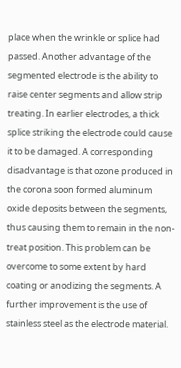place when the wrinkle or splice had passed. Another advantage of the segmented electrode is the ability to raise center segments and allow strip treating. In earlier electrodes, a thick splice striking the electrode could cause it to be damaged. A corresponding disadvantage is that ozone produced in the corona soon formed aluminum oxide deposits between the segments, thus causing them to remain in the non-treat position. This problem can be overcome to some extent by hard coating or anodizing the segments. A further improvement is the use of stainless steel as the electrode material.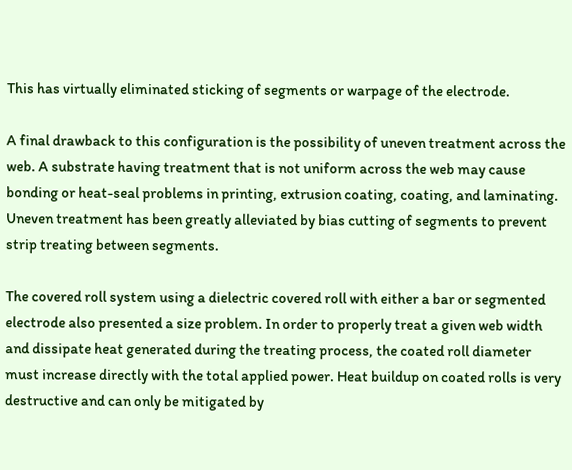This has virtually eliminated sticking of segments or warpage of the electrode.

A final drawback to this configuration is the possibility of uneven treatment across the web. A substrate having treatment that is not uniform across the web may cause bonding or heat-seal problems in printing, extrusion coating, coating, and laminating. Uneven treatment has been greatly alleviated by bias cutting of segments to prevent strip treating between segments.

The covered roll system using a dielectric covered roll with either a bar or segmented electrode also presented a size problem. In order to properly treat a given web width and dissipate heat generated during the treating process, the coated roll diameter must increase directly with the total applied power. Heat buildup on coated rolls is very destructive and can only be mitigated by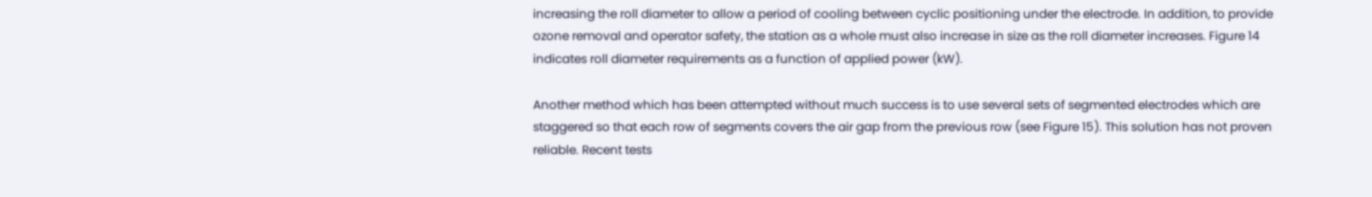increasing the roll diameter to allow a period of cooling between cyclic positioning under the electrode. In addition, to provide ozone removal and operator safety, the station as a whole must also increase in size as the roll diameter increases. Figure 14 indicates roll diameter requirements as a function of applied power (kW).

Another method which has been attempted without much success is to use several sets of segmented electrodes which are staggered so that each row of segments covers the air gap from the previous row (see Figure 15). This solution has not proven reliable. Recent tests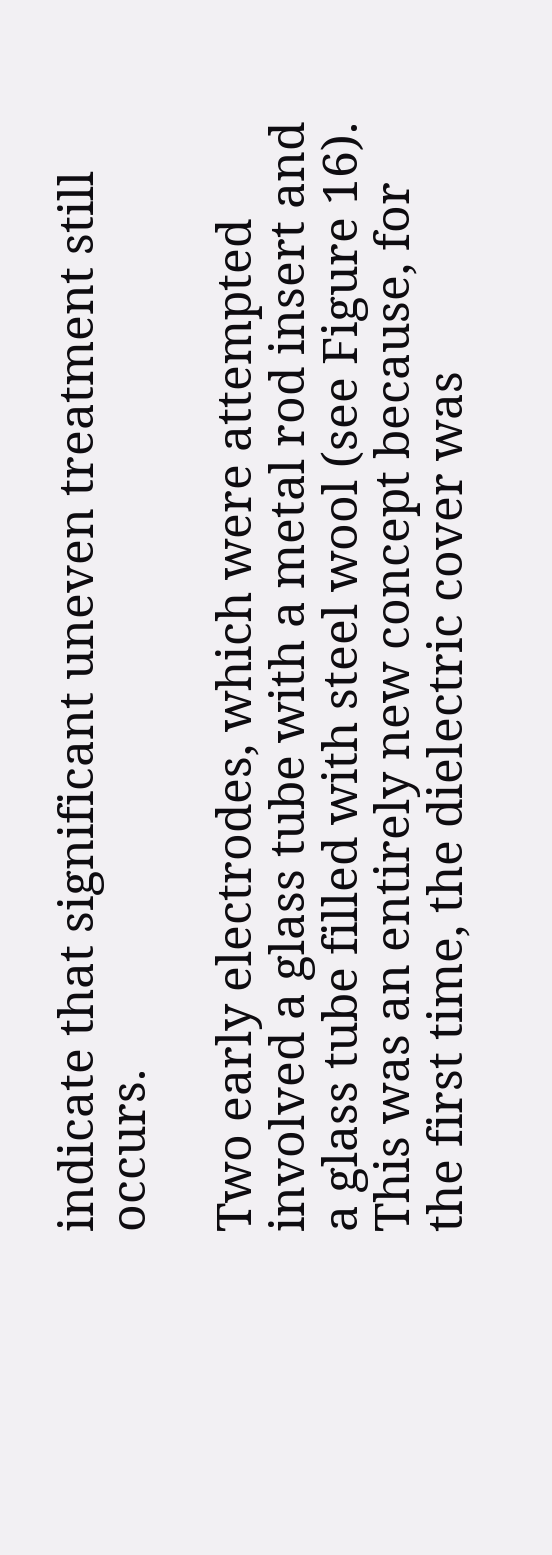indicate that significant uneven treatment still occurs.

Two early electrodes, which were attempted involved a glass tube with a metal rod insert and a glass tube filled with steel wool (see Figure 16). This was an entirely new concept because, for the first time, the dielectric cover was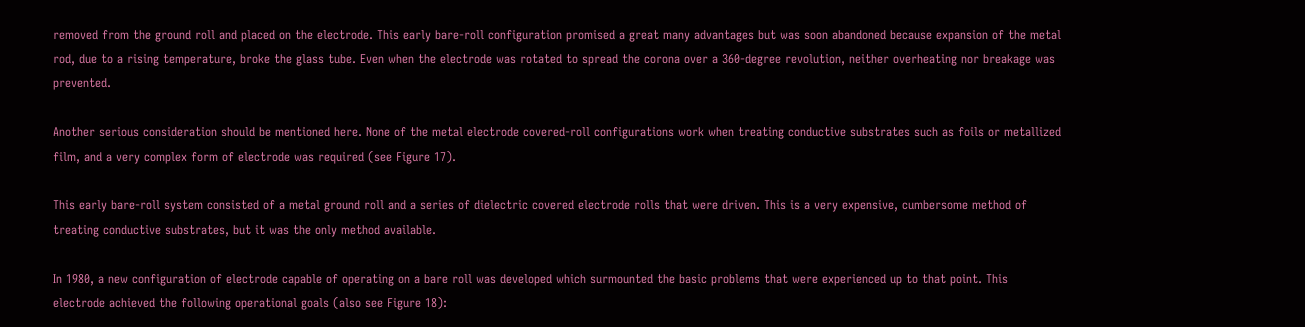removed from the ground roll and placed on the electrode. This early bare-roll configuration promised a great many advantages but was soon abandoned because expansion of the metal rod, due to a rising temperature, broke the glass tube. Even when the electrode was rotated to spread the corona over a 360-degree revolution, neither overheating nor breakage was prevented.

Another serious consideration should be mentioned here. None of the metal electrode covered-roll configurations work when treating conductive substrates such as foils or metallized film, and a very complex form of electrode was required (see Figure 17).

This early bare-roll system consisted of a metal ground roll and a series of dielectric covered electrode rolls that were driven. This is a very expensive, cumbersome method of treating conductive substrates, but it was the only method available.

In 1980, a new configuration of electrode capable of operating on a bare roll was developed which surmounted the basic problems that were experienced up to that point. This electrode achieved the following operational goals (also see Figure 18):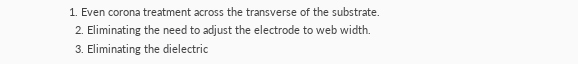1. Even corona treatment across the transverse of the substrate.
  2. Eliminating the need to adjust the electrode to web width.
  3. Eliminating the dielectric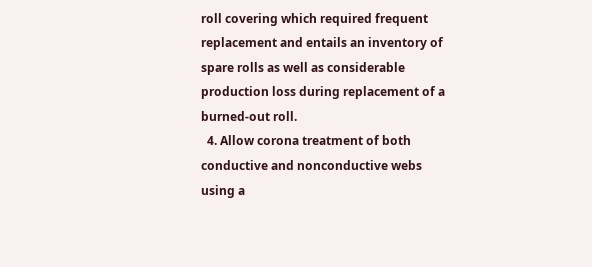roll covering which required frequent replacement and entails an inventory of spare rolls as well as considerable production loss during replacement of a burned-out roll.
  4. Allow corona treatment of both conductive and nonconductive webs using a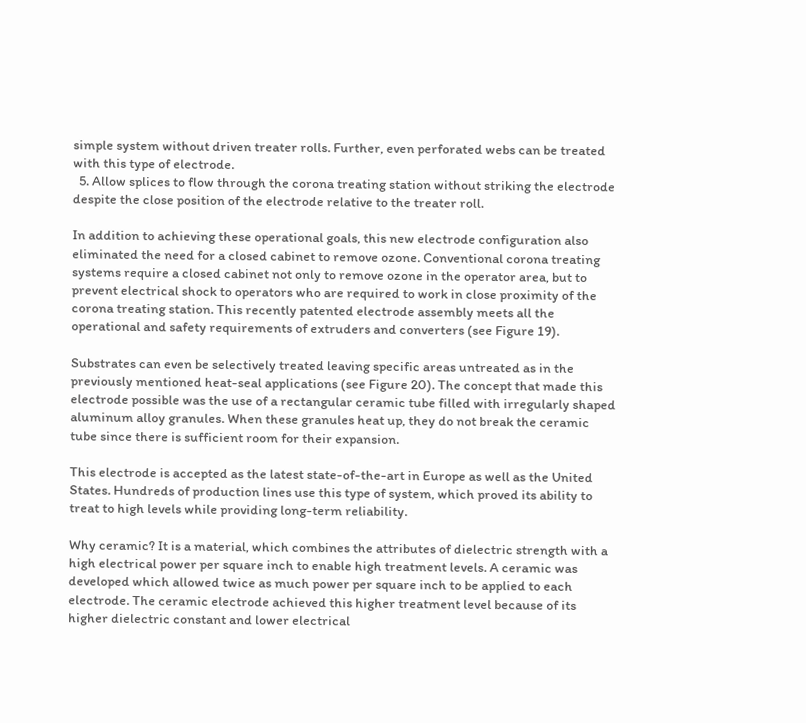simple system without driven treater rolls. Further, even perforated webs can be treated with this type of electrode.
  5. Allow splices to flow through the corona treating station without striking the electrode despite the close position of the electrode relative to the treater roll.

In addition to achieving these operational goals, this new electrode configuration also eliminated the need for a closed cabinet to remove ozone. Conventional corona treating systems require a closed cabinet not only to remove ozone in the operator area, but to prevent electrical shock to operators who are required to work in close proximity of the corona treating station. This recently patented electrode assembly meets all the operational and safety requirements of extruders and converters (see Figure 19).

Substrates can even be selectively treated leaving specific areas untreated as in the previously mentioned heat-seal applications (see Figure 20). The concept that made this electrode possible was the use of a rectangular ceramic tube filled with irregularly shaped aluminum alloy granules. When these granules heat up, they do not break the ceramic tube since there is sufficient room for their expansion.

This electrode is accepted as the latest state-of-the-art in Europe as well as the United States. Hundreds of production lines use this type of system, which proved its ability to treat to high levels while providing long-term reliability.

Why ceramic? It is a material, which combines the attributes of dielectric strength with a high electrical power per square inch to enable high treatment levels. A ceramic was developed which allowed twice as much power per square inch to be applied to each electrode. The ceramic electrode achieved this higher treatment level because of its higher dielectric constant and lower electrical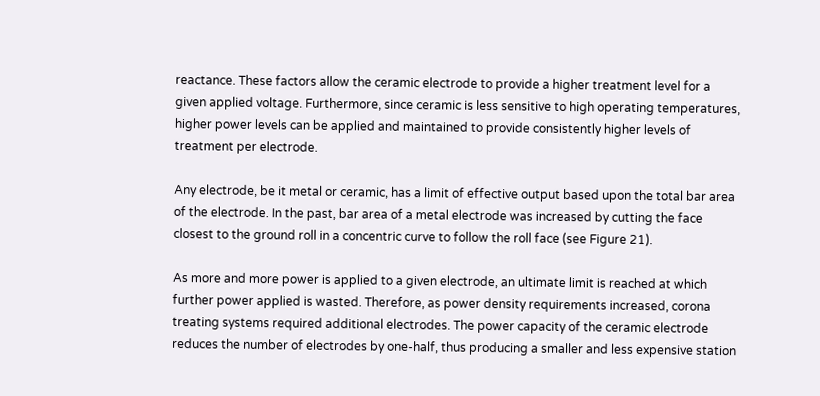reactance. These factors allow the ceramic electrode to provide a higher treatment level for a given applied voltage. Furthermore, since ceramic is less sensitive to high operating temperatures, higher power levels can be applied and maintained to provide consistently higher levels of treatment per electrode.

Any electrode, be it metal or ceramic, has a limit of effective output based upon the total bar area of the electrode. In the past, bar area of a metal electrode was increased by cutting the face closest to the ground roll in a concentric curve to follow the roll face (see Figure 21).

As more and more power is applied to a given electrode, an ultimate limit is reached at which further power applied is wasted. Therefore, as power density requirements increased, corona treating systems required additional electrodes. The power capacity of the ceramic electrode reduces the number of electrodes by one-half, thus producing a smaller and less expensive station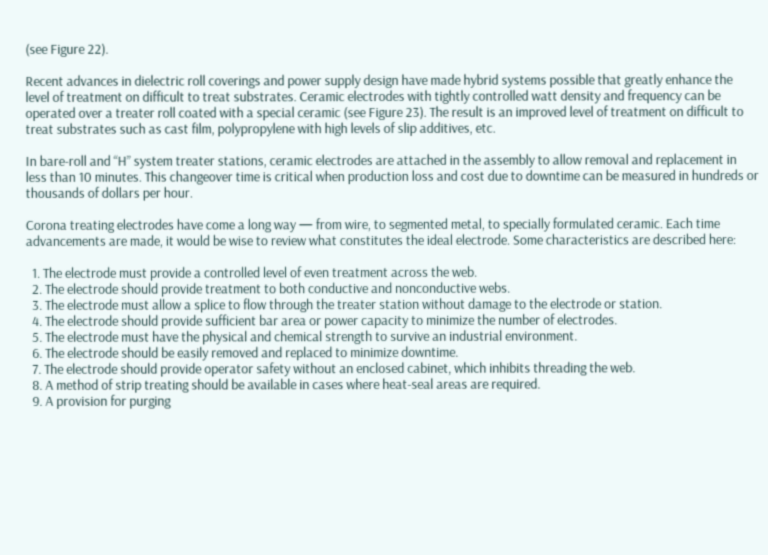(see Figure 22).

Recent advances in dielectric roll coverings and power supply design have made hybrid systems possible that greatly enhance the level of treatment on difficult to treat substrates. Ceramic electrodes with tightly controlled watt density and frequency can be operated over a treater roll coated with a special ceramic (see Figure 23). The result is an improved level of treatment on difficult to treat substrates such as cast film, polypropylene with high levels of slip additives, etc.

In bare-roll and “H” system treater stations, ceramic electrodes are attached in the assembly to allow removal and replacement in less than 10 minutes. This changeover time is critical when production loss and cost due to downtime can be measured in hundreds or thousands of dollars per hour.

Corona treating electrodes have come a long way — from wire, to segmented metal, to specially formulated ceramic. Each time advancements are made, it would be wise to review what constitutes the ideal electrode. Some characteristics are described here:

  1. The electrode must provide a controlled level of even treatment across the web.
  2. The electrode should provide treatment to both conductive and nonconductive webs.
  3. The electrode must allow a splice to flow through the treater station without damage to the electrode or station.
  4. The electrode should provide sufficient bar area or power capacity to minimize the number of electrodes.
  5. The electrode must have the physical and chemical strength to survive an industrial environment.
  6. The electrode should be easily removed and replaced to minimize downtime.
  7. The electrode should provide operator safety without an enclosed cabinet, which inhibits threading the web.
  8. A method of strip treating should be available in cases where heat-seal areas are required.
  9. A provision for purging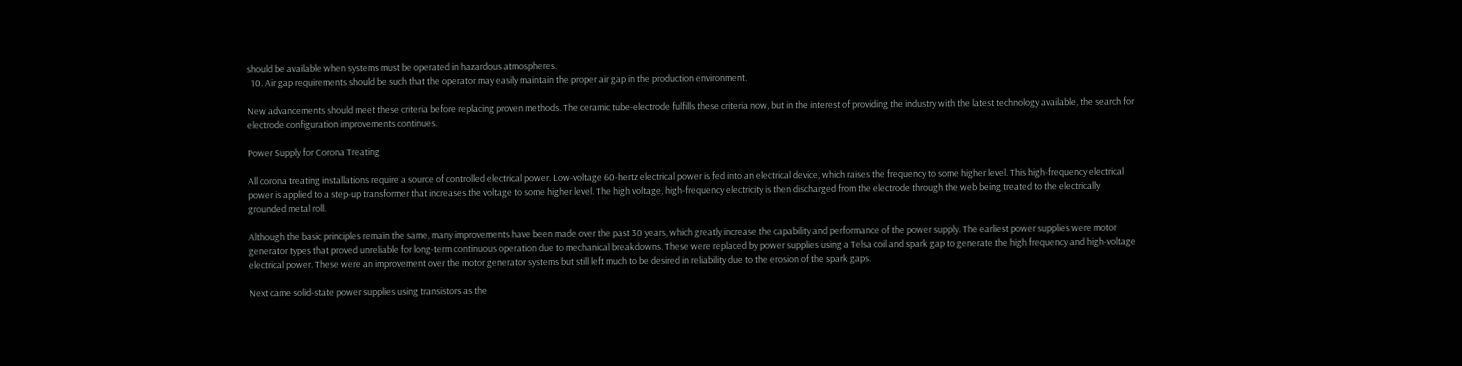should be available when systems must be operated in hazardous atmospheres.
  10. Air gap requirements should be such that the operator may easily maintain the proper air gap in the production environment.

New advancements should meet these criteria before replacing proven methods. The ceramic tube-electrode fulfills these criteria now, but in the interest of providing the industry with the latest technology available, the search for electrode configuration improvements continues.

Power Supply for Corona Treating

All corona treating installations require a source of controlled electrical power. Low-voltage 60-hertz electrical power is fed into an electrical device, which raises the frequency to some higher level. This high-frequency electrical power is applied to a step-up transformer that increases the voltage to some higher level. The high voltage, high-frequency electricity is then discharged from the electrode through the web being treated to the electrically grounded metal roll.

Although the basic principles remain the same, many improvements have been made over the past 30 years, which greatly increase the capability and performance of the power supply. The earliest power supplies were motor generator types that proved unreliable for long-term continuous operation due to mechanical breakdowns. These were replaced by power supplies using a Telsa coil and spark gap to generate the high frequency and high-voltage electrical power. These were an improvement over the motor generator systems but still left much to be desired in reliability due to the erosion of the spark gaps.

Next came solid-state power supplies using transistors as the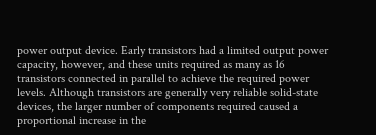power output device. Early transistors had a limited output power capacity, however, and these units required as many as 16 transistors connected in parallel to achieve the required power levels. Although transistors are generally very reliable solid-state devices, the larger number of components required caused a proportional increase in the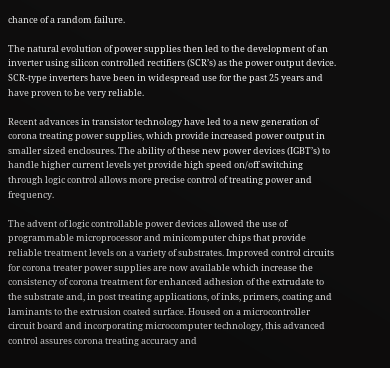chance of a random failure.

The natural evolution of power supplies then led to the development of an inverter using silicon controlled rectifiers (SCR’s) as the power output device. SCR-type inverters have been in widespread use for the past 25 years and have proven to be very reliable.

Recent advances in transistor technology have led to a new generation of corona treating power supplies, which provide increased power output in smaller sized enclosures. The ability of these new power devices (IGBT’s) to handle higher current levels yet provide high speed on/off switching through logic control allows more precise control of treating power and frequency.

The advent of logic controllable power devices allowed the use of programmable microprocessor and minicomputer chips that provide reliable treatment levels on a variety of substrates. Improved control circuits for corona treater power supplies are now available which increase the consistency of corona treatment for enhanced adhesion of the extrudate to the substrate and, in post treating applications, of inks, primers, coating and laminants to the extrusion coated surface. Housed on a microcontroller circuit board and incorporating microcomputer technology, this advanced control assures corona treating accuracy and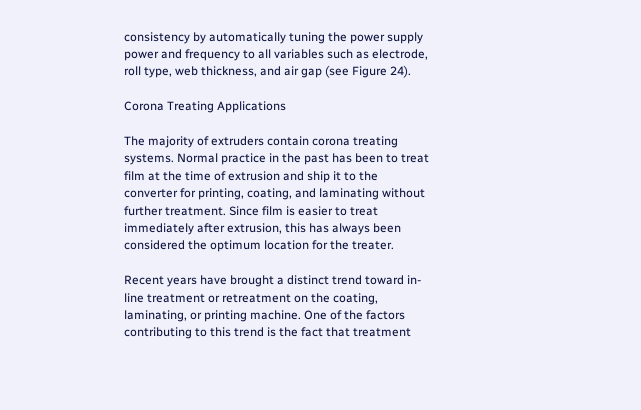consistency by automatically tuning the power supply power and frequency to all variables such as electrode, roll type, web thickness, and air gap (see Figure 24).

Corona Treating Applications

The majority of extruders contain corona treating systems. Normal practice in the past has been to treat film at the time of extrusion and ship it to the converter for printing, coating, and laminating without further treatment. Since film is easier to treat immediately after extrusion, this has always been considered the optimum location for the treater.

Recent years have brought a distinct trend toward in-line treatment or retreatment on the coating, laminating, or printing machine. One of the factors contributing to this trend is the fact that treatment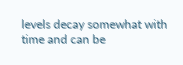levels decay somewhat with time and can be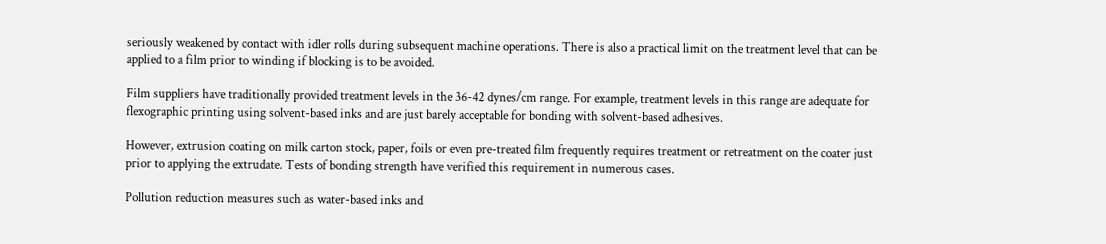seriously weakened by contact with idler rolls during subsequent machine operations. There is also a practical limit on the treatment level that can be applied to a film prior to winding if blocking is to be avoided.

Film suppliers have traditionally provided treatment levels in the 36-42 dynes/cm range. For example, treatment levels in this range are adequate for flexographic printing using solvent-based inks and are just barely acceptable for bonding with solvent-based adhesives.

However, extrusion coating on milk carton stock, paper, foils or even pre-treated film frequently requires treatment or retreatment on the coater just prior to applying the extrudate. Tests of bonding strength have verified this requirement in numerous cases.

Pollution reduction measures such as water-based inks and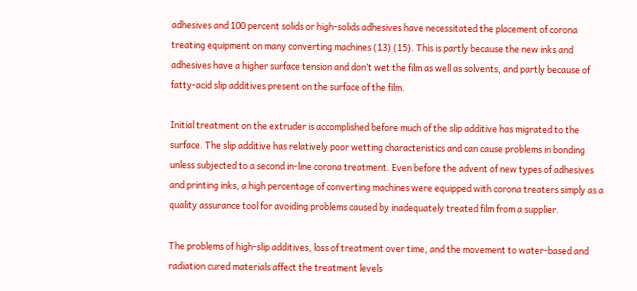adhesives and 100 percent solids or high-solids adhesives have necessitated the placement of corona treating equipment on many converting machines (13) (15). This is partly because the new inks and adhesives have a higher surface tension and don’t wet the film as well as solvents, and partly because of fatty-acid slip additives present on the surface of the film.

Initial treatment on the extruder is accomplished before much of the slip additive has migrated to the surface. The slip additive has relatively poor wetting characteristics and can cause problems in bonding unless subjected to a second in-line corona treatment. Even before the advent of new types of adhesives and printing inks, a high percentage of converting machines were equipped with corona treaters simply as a quality assurance tool for avoiding problems caused by inadequately treated film from a supplier.

The problems of high-slip additives, loss of treatment over time, and the movement to water-based and radiation cured materials affect the treatment levels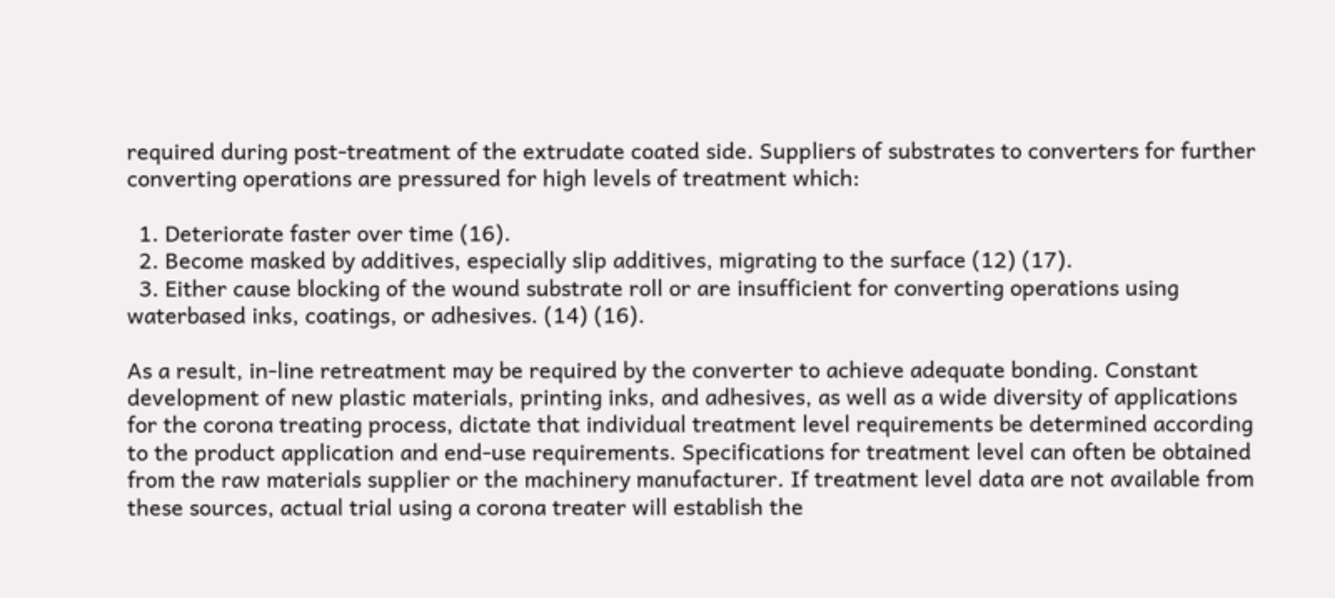required during post-treatment of the extrudate coated side. Suppliers of substrates to converters for further converting operations are pressured for high levels of treatment which:

  1. Deteriorate faster over time (16).
  2. Become masked by additives, especially slip additives, migrating to the surface (12) (17).
  3. Either cause blocking of the wound substrate roll or are insufficient for converting operations using waterbased inks, coatings, or adhesives. (14) (16).

As a result, in-line retreatment may be required by the converter to achieve adequate bonding. Constant development of new plastic materials, printing inks, and adhesives, as well as a wide diversity of applications for the corona treating process, dictate that individual treatment level requirements be determined according to the product application and end-use requirements. Specifications for treatment level can often be obtained from the raw materials supplier or the machinery manufacturer. If treatment level data are not available from these sources, actual trial using a corona treater will establish the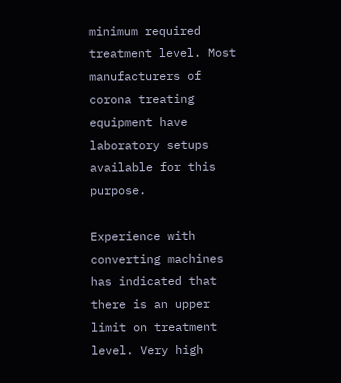minimum required treatment level. Most manufacturers of corona treating equipment have laboratory setups available for this purpose.

Experience with converting machines has indicated that there is an upper limit on treatment level. Very high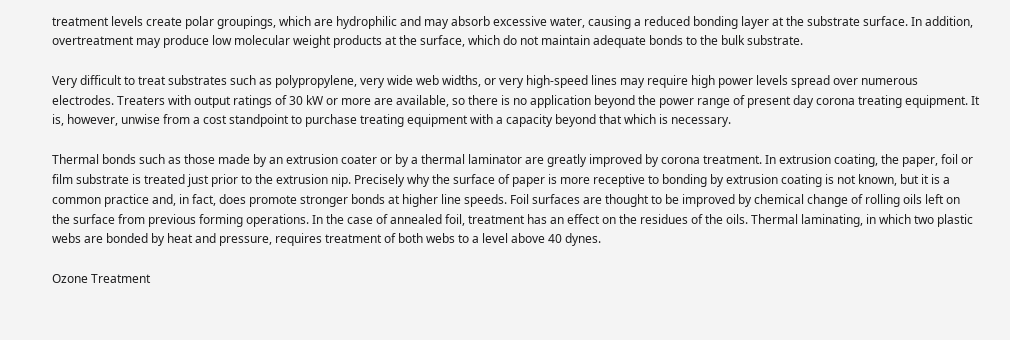treatment levels create polar groupings, which are hydrophilic and may absorb excessive water, causing a reduced bonding layer at the substrate surface. In addition, overtreatment may produce low molecular weight products at the surface, which do not maintain adequate bonds to the bulk substrate.

Very difficult to treat substrates such as polypropylene, very wide web widths, or very high-speed lines may require high power levels spread over numerous electrodes. Treaters with output ratings of 30 kW or more are available, so there is no application beyond the power range of present day corona treating equipment. It is, however, unwise from a cost standpoint to purchase treating equipment with a capacity beyond that which is necessary.

Thermal bonds such as those made by an extrusion coater or by a thermal laminator are greatly improved by corona treatment. In extrusion coating, the paper, foil or film substrate is treated just prior to the extrusion nip. Precisely why the surface of paper is more receptive to bonding by extrusion coating is not known, but it is a common practice and, in fact, does promote stronger bonds at higher line speeds. Foil surfaces are thought to be improved by chemical change of rolling oils left on the surface from previous forming operations. In the case of annealed foil, treatment has an effect on the residues of the oils. Thermal laminating, in which two plastic webs are bonded by heat and pressure, requires treatment of both webs to a level above 40 dynes.

Ozone Treatment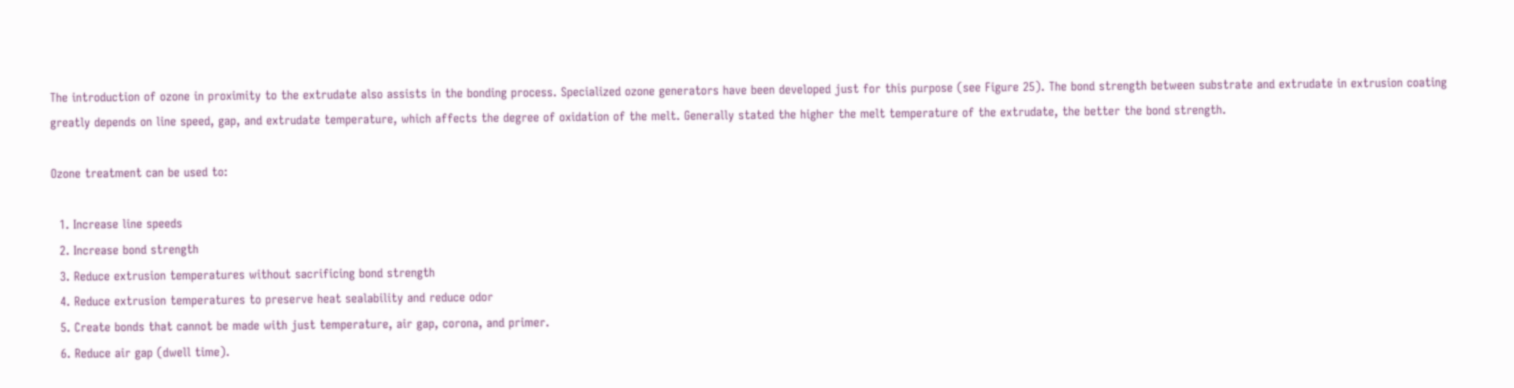The introduction of ozone in proximity to the extrudate also assists in the bonding process. Specialized ozone generators have been developed just for this purpose (see Figure 25). The bond strength between substrate and extrudate in extrusion coating greatly depends on line speed, gap, and extrudate temperature, which affects the degree of oxidation of the melt. Generally stated the higher the melt temperature of the extrudate, the better the bond strength.

Ozone treatment can be used to:

  1. Increase line speeds
  2. Increase bond strength
  3. Reduce extrusion temperatures without sacrificing bond strength
  4. Reduce extrusion temperatures to preserve heat sealability and reduce odor
  5. Create bonds that cannot be made with just temperature, air gap, corona, and primer.
  6. Reduce air gap (dwell time).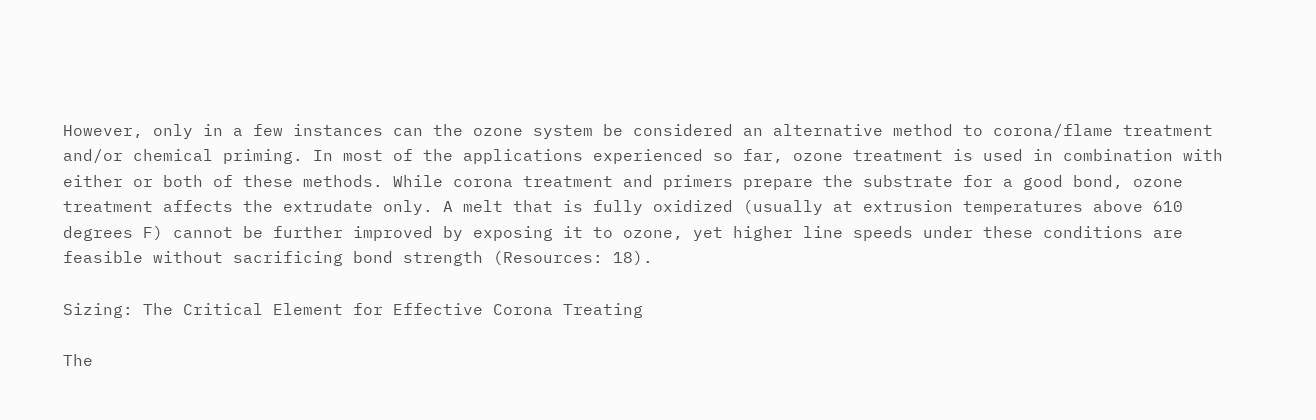However, only in a few instances can the ozone system be considered an alternative method to corona/flame treatment and/or chemical priming. In most of the applications experienced so far, ozone treatment is used in combination with either or both of these methods. While corona treatment and primers prepare the substrate for a good bond, ozone treatment affects the extrudate only. A melt that is fully oxidized (usually at extrusion temperatures above 610 degrees F) cannot be further improved by exposing it to ozone, yet higher line speeds under these conditions are feasible without sacrificing bond strength (Resources: 18).

Sizing: The Critical Element for Effective Corona Treating

The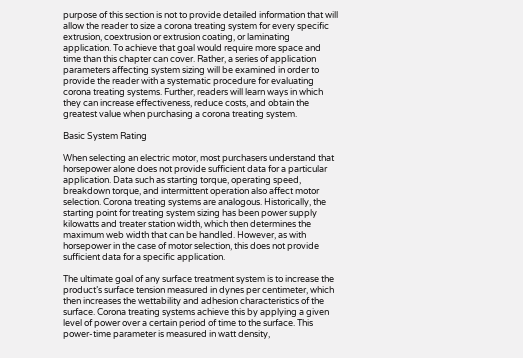purpose of this section is not to provide detailed information that will allow the reader to size a corona treating system for every specific extrusion, coextrusion or extrusion coating, or laminating application. To achieve that goal would require more space and time than this chapter can cover. Rather, a series of application parameters affecting system sizing will be examined in order to provide the reader with a systematic procedure for evaluating corona treating systems. Further, readers will learn ways in which they can increase effectiveness, reduce costs, and obtain the greatest value when purchasing a corona treating system.

Basic System Rating

When selecting an electric motor, most purchasers understand that horsepower alone does not provide sufficient data for a particular application. Data such as starting torque, operating speed, breakdown torque, and intermittent operation also affect motor selection. Corona treating systems are analogous. Historically, the starting point for treating system sizing has been power supply kilowatts and treater station width, which then determines the maximum web width that can be handled. However, as with horsepower in the case of motor selection, this does not provide sufficient data for a specific application.

The ultimate goal of any surface treatment system is to increase the product’s surface tension measured in dynes per centimeter, which then increases the wettability and adhesion characteristics of the surface. Corona treating systems achieve this by applying a given level of power over a certain period of time to the surface. This power-time parameter is measured in watt density,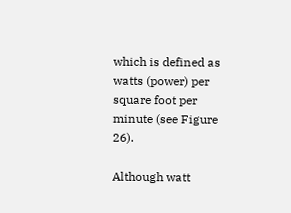which is defined as watts (power) per square foot per minute (see Figure 26).

Although watt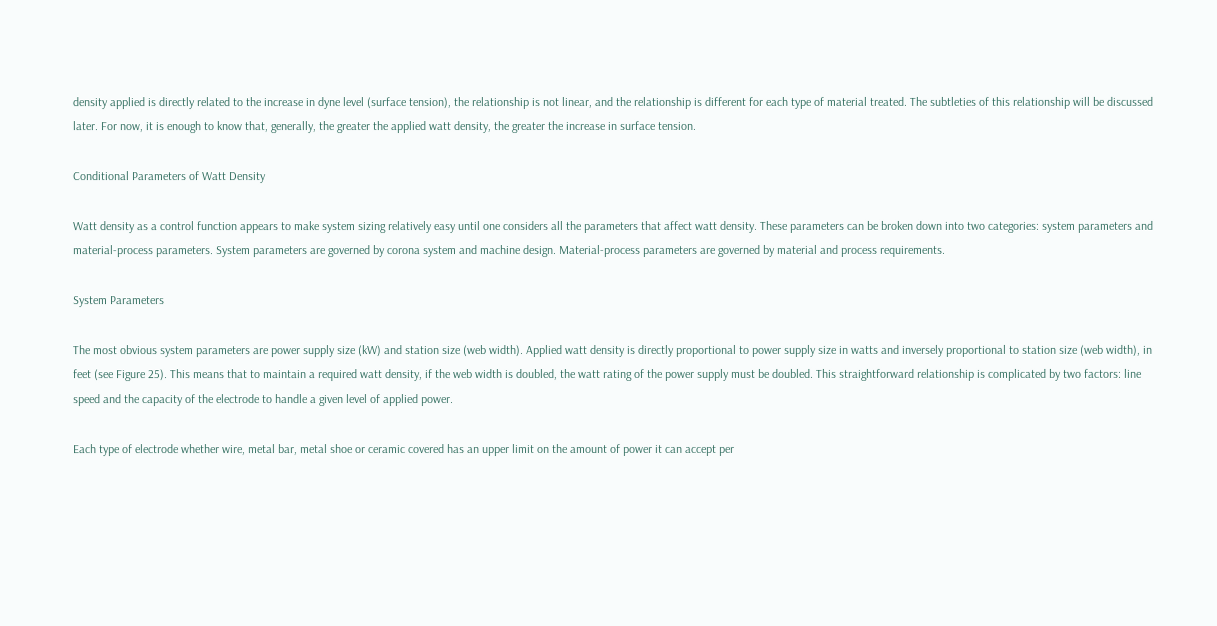density applied is directly related to the increase in dyne level (surface tension), the relationship is not linear, and the relationship is different for each type of material treated. The subtleties of this relationship will be discussed later. For now, it is enough to know that, generally, the greater the applied watt density, the greater the increase in surface tension.

Conditional Parameters of Watt Density

Watt density as a control function appears to make system sizing relatively easy until one considers all the parameters that affect watt density. These parameters can be broken down into two categories: system parameters and material-process parameters. System parameters are governed by corona system and machine design. Material-process parameters are governed by material and process requirements.

System Parameters

The most obvious system parameters are power supply size (kW) and station size (web width). Applied watt density is directly proportional to power supply size in watts and inversely proportional to station size (web width), in feet (see Figure 25). This means that to maintain a required watt density, if the web width is doubled, the watt rating of the power supply must be doubled. This straightforward relationship is complicated by two factors: line speed and the capacity of the electrode to handle a given level of applied power.

Each type of electrode whether wire, metal bar, metal shoe or ceramic covered has an upper limit on the amount of power it can accept per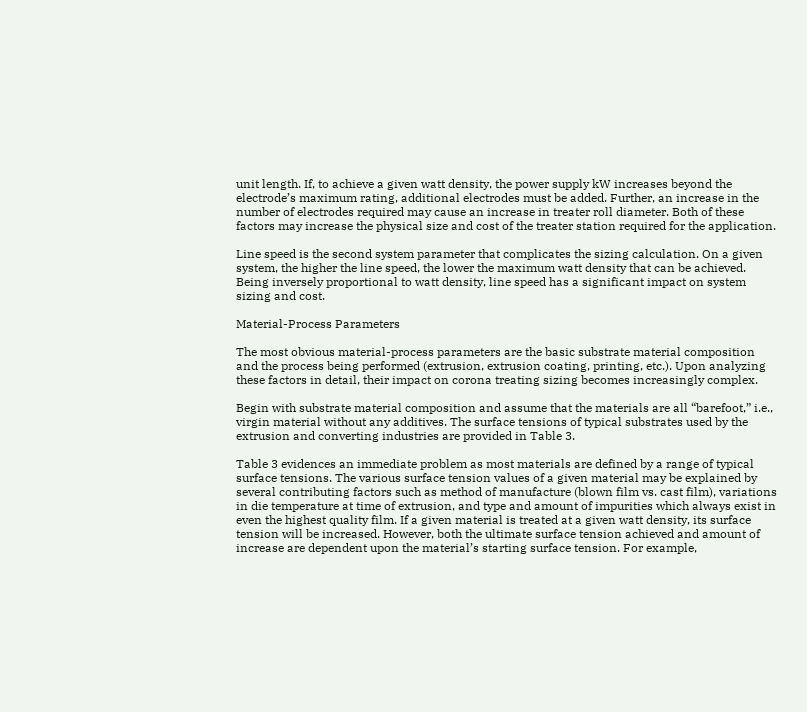unit length. If, to achieve a given watt density, the power supply kW increases beyond the electrode’s maximum rating, additional electrodes must be added. Further, an increase in the number of electrodes required may cause an increase in treater roll diameter. Both of these factors may increase the physical size and cost of the treater station required for the application.

Line speed is the second system parameter that complicates the sizing calculation. On a given system, the higher the line speed, the lower the maximum watt density that can be achieved. Being inversely proportional to watt density, line speed has a significant impact on system sizing and cost.

Material-Process Parameters

The most obvious material-process parameters are the basic substrate material composition and the process being performed (extrusion, extrusion coating, printing, etc.). Upon analyzing these factors in detail, their impact on corona treating sizing becomes increasingly complex.

Begin with substrate material composition and assume that the materials are all “barefoot,” i.e., virgin material without any additives. The surface tensions of typical substrates used by the extrusion and converting industries are provided in Table 3.

Table 3 evidences an immediate problem as most materials are defined by a range of typical surface tensions. The various surface tension values of a given material may be explained by several contributing factors such as method of manufacture (blown film vs. cast film), variations in die temperature at time of extrusion, and type and amount of impurities which always exist in even the highest quality film. If a given material is treated at a given watt density, its surface tension will be increased. However, both the ultimate surface tension achieved and amount of increase are dependent upon the material’s starting surface tension. For example,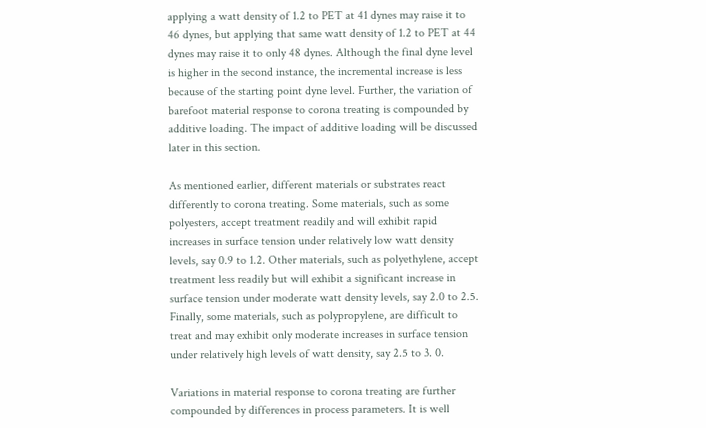applying a watt density of 1.2 to PET at 41 dynes may raise it to 46 dynes, but applying that same watt density of 1.2 to PET at 44 dynes may raise it to only 48 dynes. Although the final dyne level is higher in the second instance, the incremental increase is less because of the starting point dyne level. Further, the variation of barefoot material response to corona treating is compounded by additive loading. The impact of additive loading will be discussed later in this section.

As mentioned earlier, different materials or substrates react differently to corona treating. Some materials, such as some polyesters, accept treatment readily and will exhibit rapid increases in surface tension under relatively low watt density levels, say 0.9 to 1.2. Other materials, such as polyethylene, accept treatment less readily but will exhibit a significant increase in surface tension under moderate watt density levels, say 2.0 to 2.5. Finally, some materials, such as polypropylene, are difficult to treat and may exhibit only moderate increases in surface tension under relatively high levels of watt density, say 2.5 to 3. 0.

Variations in material response to corona treating are further compounded by differences in process parameters. It is well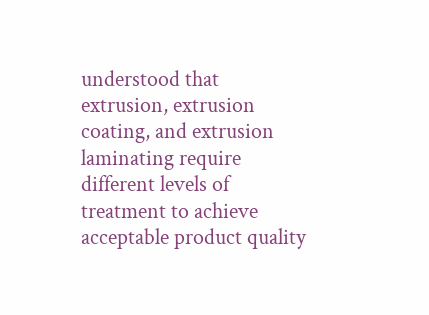understood that extrusion, extrusion coating, and extrusion laminating require different levels of treatment to achieve acceptable product quality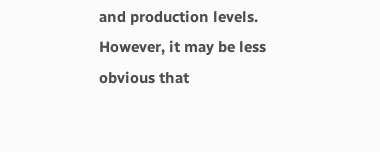and production levels. However, it may be less obvious that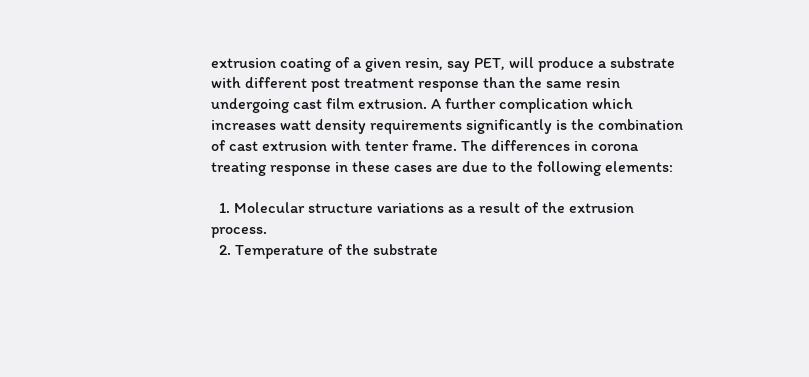extrusion coating of a given resin, say PET, will produce a substrate with different post treatment response than the same resin undergoing cast film extrusion. A further complication which increases watt density requirements significantly is the combination of cast extrusion with tenter frame. The differences in corona treating response in these cases are due to the following elements:

  1. Molecular structure variations as a result of the extrusion process.
  2. Temperature of the substrate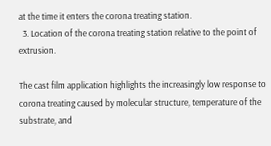at the time it enters the corona treating station.
  3. Location of the corona treating station relative to the point of extrusion.

The cast film application highlights the increasingly low response to corona treating caused by molecular structure, temperature of the substrate, and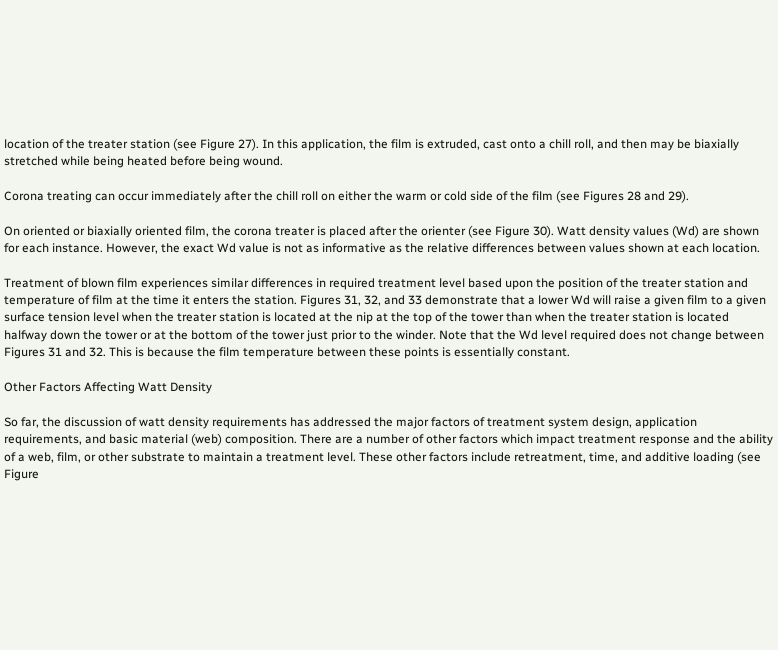location of the treater station (see Figure 27). In this application, the film is extruded, cast onto a chill roll, and then may be biaxially stretched while being heated before being wound.

Corona treating can occur immediately after the chill roll on either the warm or cold side of the film (see Figures 28 and 29).

On oriented or biaxially oriented film, the corona treater is placed after the orienter (see Figure 30). Watt density values (Wd) are shown for each instance. However, the exact Wd value is not as informative as the relative differences between values shown at each location.

Treatment of blown film experiences similar differences in required treatment level based upon the position of the treater station and temperature of film at the time it enters the station. Figures 31, 32, and 33 demonstrate that a lower Wd will raise a given film to a given surface tension level when the treater station is located at the nip at the top of the tower than when the treater station is located halfway down the tower or at the bottom of the tower just prior to the winder. Note that the Wd level required does not change between Figures 31 and 32. This is because the film temperature between these points is essentially constant.

Other Factors Affecting Watt Density

So far, the discussion of watt density requirements has addressed the major factors of treatment system design, application requirements, and basic material (web) composition. There are a number of other factors which impact treatment response and the ability of a web, film, or other substrate to maintain a treatment level. These other factors include retreatment, time, and additive loading (see Figure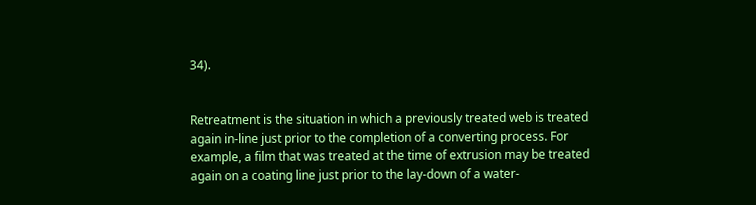34).


Retreatment is the situation in which a previously treated web is treated again in-line just prior to the completion of a converting process. For example, a film that was treated at the time of extrusion may be treated again on a coating line just prior to the lay-down of a water-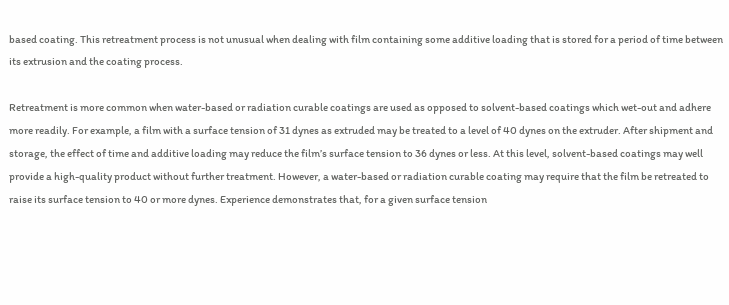based coating. This retreatment process is not unusual when dealing with film containing some additive loading that is stored for a period of time between its extrusion and the coating process.

Retreatment is more common when water-based or radiation curable coatings are used as opposed to solvent-based coatings which wet-out and adhere more readily. For example, a film with a surface tension of 31 dynes as extruded may be treated to a level of 40 dynes on the extruder. After shipment and storage, the effect of time and additive loading may reduce the film’s surface tension to 36 dynes or less. At this level, solvent-based coatings may well provide a high-quality product without further treatment. However, a water-based or radiation curable coating may require that the film be retreated to raise its surface tension to 40 or more dynes. Experience demonstrates that, for a given surface tension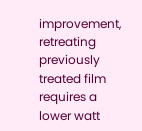improvement, retreating previously treated film requires a lower watt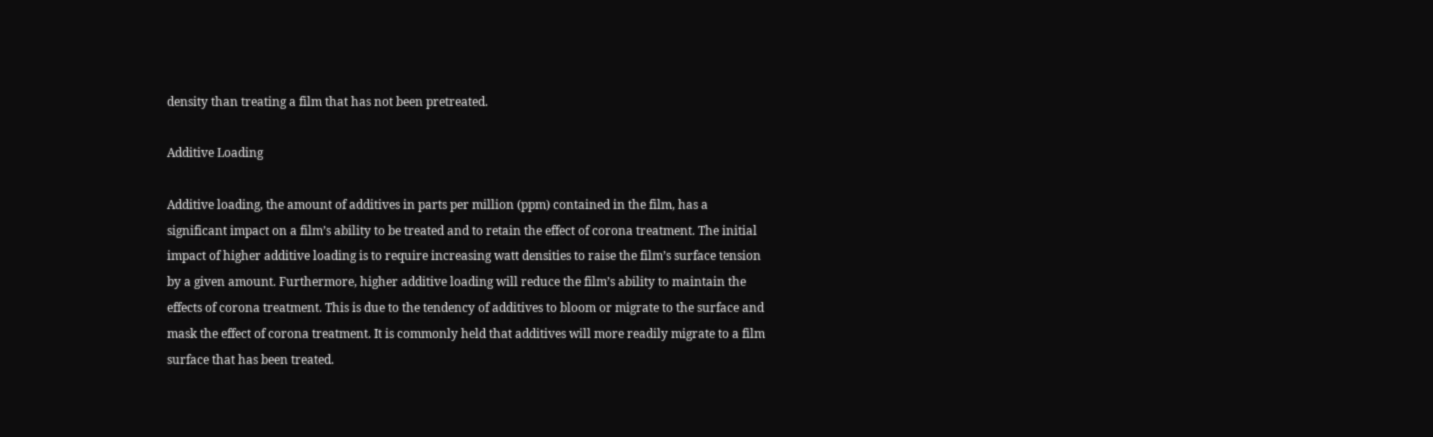density than treating a film that has not been pretreated.

Additive Loading

Additive loading, the amount of additives in parts per million (ppm) contained in the film, has a significant impact on a film’s ability to be treated and to retain the effect of corona treatment. The initial impact of higher additive loading is to require increasing watt densities to raise the film’s surface tension by a given amount. Furthermore, higher additive loading will reduce the film’s ability to maintain the effects of corona treatment. This is due to the tendency of additives to bloom or migrate to the surface and mask the effect of corona treatment. It is commonly held that additives will more readily migrate to a film surface that has been treated.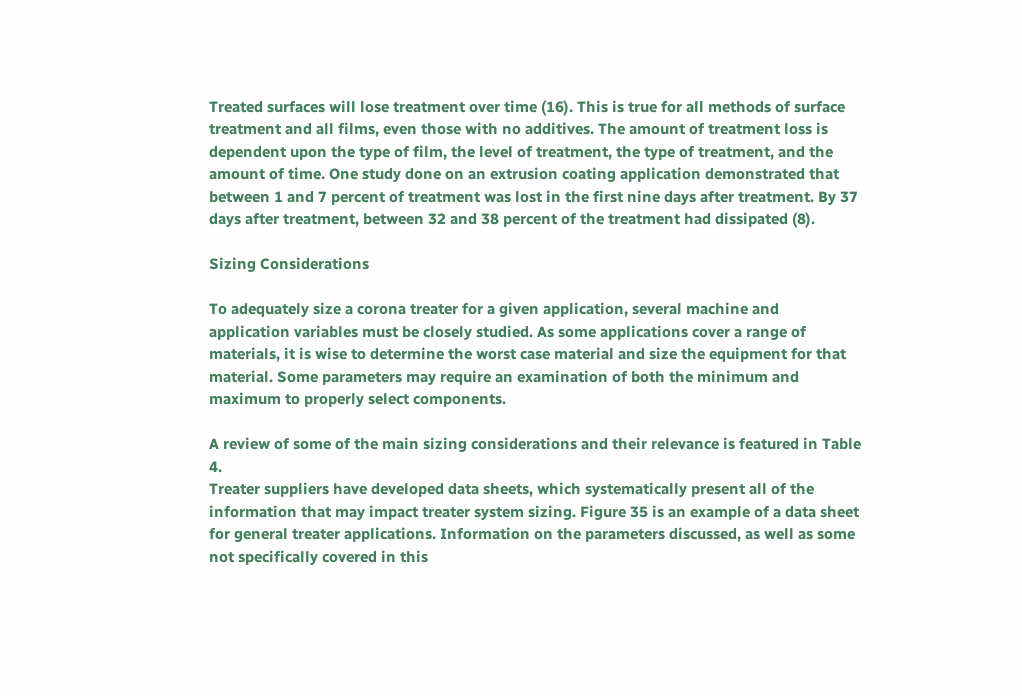Treated surfaces will lose treatment over time (16). This is true for all methods of surface treatment and all films, even those with no additives. The amount of treatment loss is dependent upon the type of film, the level of treatment, the type of treatment, and the amount of time. One study done on an extrusion coating application demonstrated that between 1 and 7 percent of treatment was lost in the first nine days after treatment. By 37 days after treatment, between 32 and 38 percent of the treatment had dissipated (8).

Sizing Considerations

To adequately size a corona treater for a given application, several machine and application variables must be closely studied. As some applications cover a range of materials, it is wise to determine the worst case material and size the equipment for that material. Some parameters may require an examination of both the minimum and maximum to properly select components.

A review of some of the main sizing considerations and their relevance is featured in Table 4.
Treater suppliers have developed data sheets, which systematically present all of the information that may impact treater system sizing. Figure 35 is an example of a data sheet for general treater applications. Information on the parameters discussed, as well as some not specifically covered in this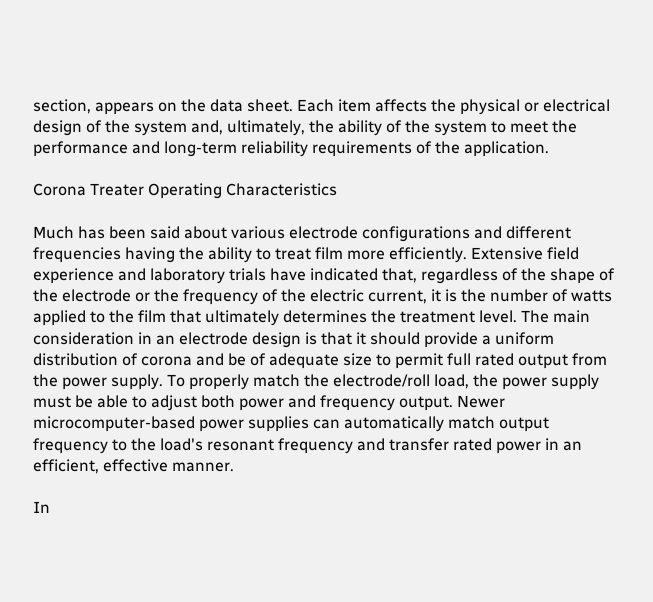section, appears on the data sheet. Each item affects the physical or electrical design of the system and, ultimately, the ability of the system to meet the performance and long-term reliability requirements of the application.

Corona Treater Operating Characteristics

Much has been said about various electrode configurations and different frequencies having the ability to treat film more efficiently. Extensive field experience and laboratory trials have indicated that, regardless of the shape of the electrode or the frequency of the electric current, it is the number of watts applied to the film that ultimately determines the treatment level. The main consideration in an electrode design is that it should provide a uniform distribution of corona and be of adequate size to permit full rated output from the power supply. To properly match the electrode/roll load, the power supply must be able to adjust both power and frequency output. Newer microcomputer-based power supplies can automatically match output frequency to the load's resonant frequency and transfer rated power in an efficient, effective manner.

In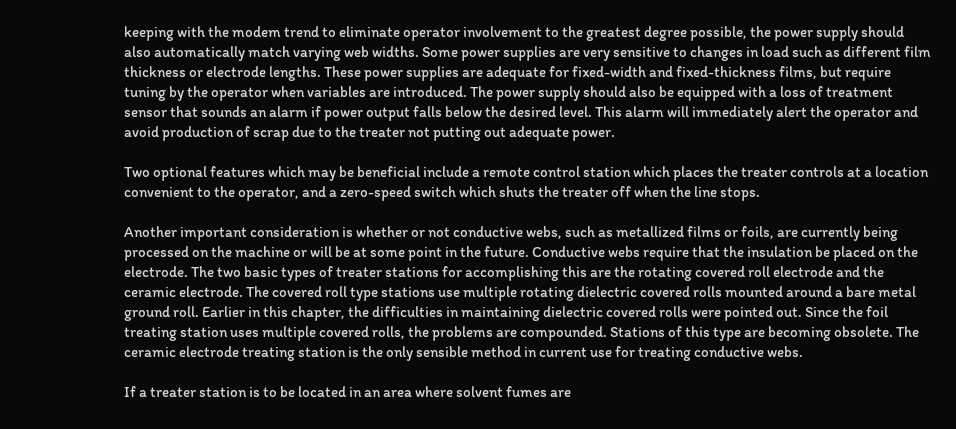keeping with the modem trend to eliminate operator involvement to the greatest degree possible, the power supply should also automatically match varying web widths. Some power supplies are very sensitive to changes in load such as different film thickness or electrode lengths. These power supplies are adequate for fixed-width and fixed-thickness films, but require tuning by the operator when variables are introduced. The power supply should also be equipped with a loss of treatment sensor that sounds an alarm if power output falls below the desired level. This alarm will immediately alert the operator and avoid production of scrap due to the treater not putting out adequate power.

Two optional features which may be beneficial include a remote control station which places the treater controls at a location convenient to the operator, and a zero-speed switch which shuts the treater off when the line stops.

Another important consideration is whether or not conductive webs, such as metallized films or foils, are currently being processed on the machine or will be at some point in the future. Conductive webs require that the insulation be placed on the electrode. The two basic types of treater stations for accomplishing this are the rotating covered roll electrode and the ceramic electrode. The covered roll type stations use multiple rotating dielectric covered rolls mounted around a bare metal ground roll. Earlier in this chapter, the difficulties in maintaining dielectric covered rolls were pointed out. Since the foil treating station uses multiple covered rolls, the problems are compounded. Stations of this type are becoming obsolete. The ceramic electrode treating station is the only sensible method in current use for treating conductive webs.

If a treater station is to be located in an area where solvent fumes are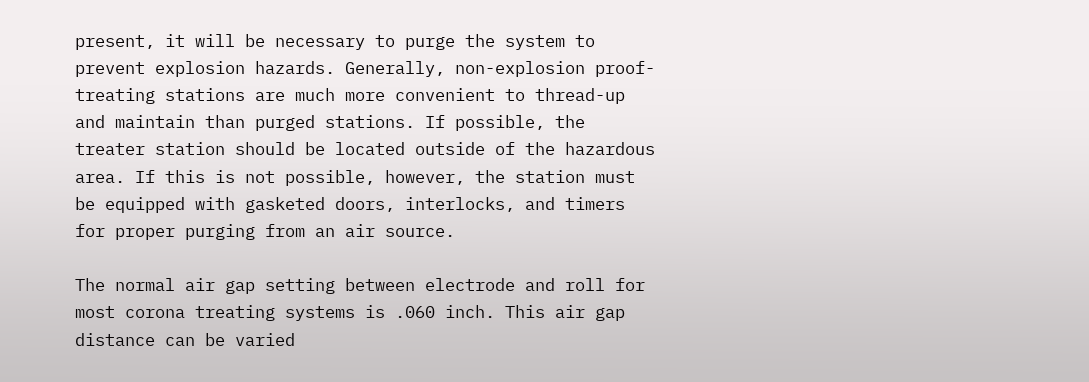present, it will be necessary to purge the system to prevent explosion hazards. Generally, non-explosion proof-treating stations are much more convenient to thread-up and maintain than purged stations. If possible, the treater station should be located outside of the hazardous area. If this is not possible, however, the station must be equipped with gasketed doors, interlocks, and timers for proper purging from an air source.

The normal air gap setting between electrode and roll for most corona treating systems is .060 inch. This air gap distance can be varied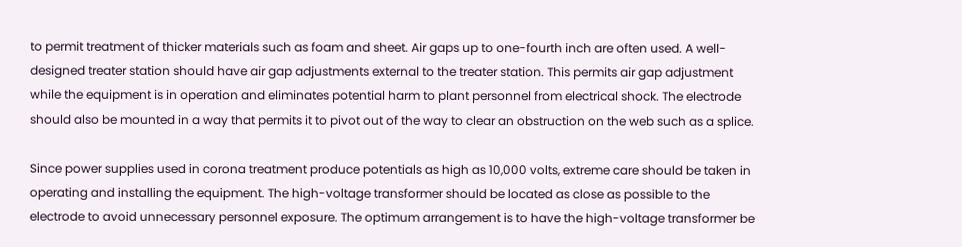to permit treatment of thicker materials such as foam and sheet. Air gaps up to one-fourth inch are often used. A well-designed treater station should have air gap adjustments external to the treater station. This permits air gap adjustment while the equipment is in operation and eliminates potential harm to plant personnel from electrical shock. The electrode should also be mounted in a way that permits it to pivot out of the way to clear an obstruction on the web such as a splice.

Since power supplies used in corona treatment produce potentials as high as 10,000 volts, extreme care should be taken in operating and installing the equipment. The high-voltage transformer should be located as close as possible to the electrode to avoid unnecessary personnel exposure. The optimum arrangement is to have the high-voltage transformer be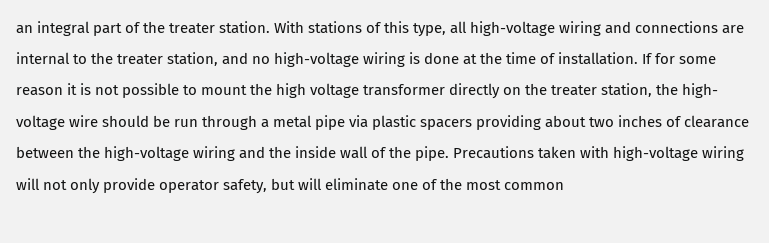an integral part of the treater station. With stations of this type, all high-voltage wiring and connections are internal to the treater station, and no high-voltage wiring is done at the time of installation. If for some reason it is not possible to mount the high voltage transformer directly on the treater station, the high-voltage wire should be run through a metal pipe via plastic spacers providing about two inches of clearance between the high-voltage wiring and the inside wall of the pipe. Precautions taken with high-voltage wiring will not only provide operator safety, but will eliminate one of the most common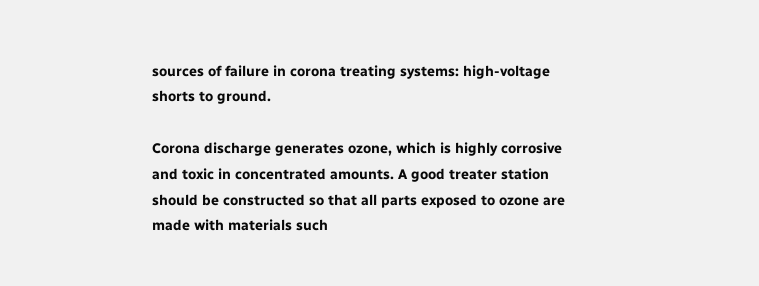sources of failure in corona treating systems: high-voltage shorts to ground.

Corona discharge generates ozone, which is highly corrosive and toxic in concentrated amounts. A good treater station should be constructed so that all parts exposed to ozone are made with materials such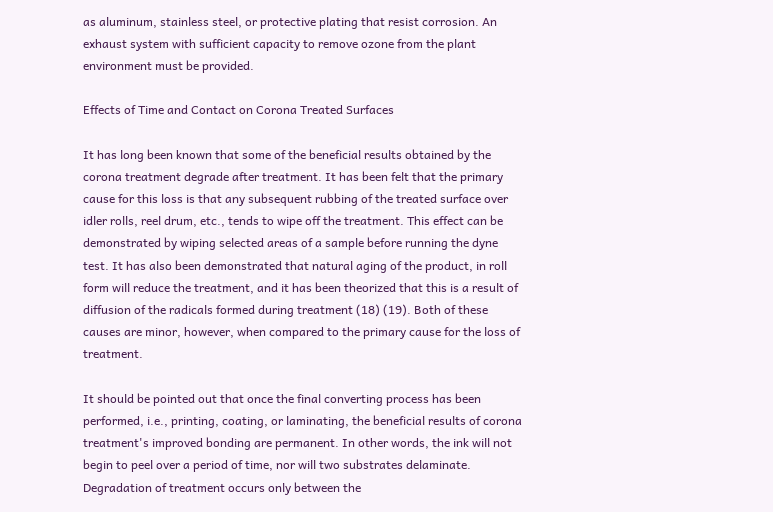as aluminum, stainless steel, or protective plating that resist corrosion. An exhaust system with sufficient capacity to remove ozone from the plant environment must be provided.

Effects of Time and Contact on Corona Treated Surfaces

It has long been known that some of the beneficial results obtained by the corona treatment degrade after treatment. It has been felt that the primary cause for this loss is that any subsequent rubbing of the treated surface over idler rolls, reel drum, etc., tends to wipe off the treatment. This effect can be demonstrated by wiping selected areas of a sample before running the dyne test. It has also been demonstrated that natural aging of the product, in roll form will reduce the treatment, and it has been theorized that this is a result of diffusion of the radicals formed during treatment (18) (19). Both of these causes are minor, however, when compared to the primary cause for the loss of treatment.

It should be pointed out that once the final converting process has been performed, i.e., printing, coating, or laminating, the beneficial results of corona treatment's improved bonding are permanent. In other words, the ink will not begin to peel over a period of time, nor will two substrates delaminate. Degradation of treatment occurs only between the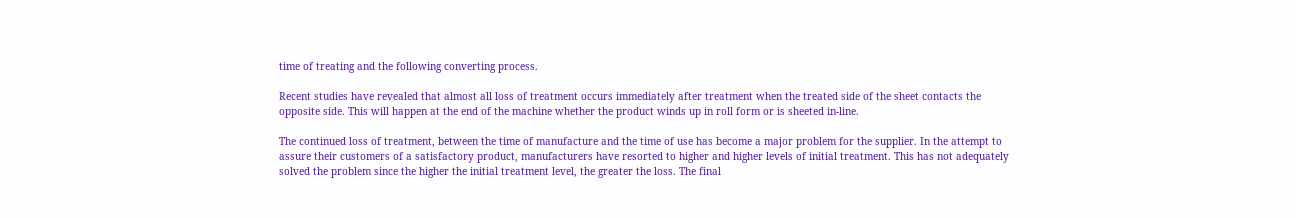time of treating and the following converting process.

Recent studies have revealed that almost all loss of treatment occurs immediately after treatment when the treated side of the sheet contacts the opposite side. This will happen at the end of the machine whether the product winds up in roll form or is sheeted in-line.

The continued loss of treatment, between the time of manufacture and the time of use has become a major problem for the supplier. In the attempt to assure their customers of a satisfactory product, manufacturers have resorted to higher and higher levels of initial treatment. This has not adequately solved the problem since the higher the initial treatment level, the greater the loss. The final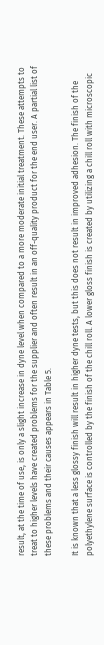result, at the time of use, is only a slight increase in dyne level when compared to a more moderate initial treatment. These attempts to treat to higher levels have created problems for the supplier and often result in an off-quality product for the end user. A partial list of these problems and their causes appears in Table 5.

It is known that a less glossy finish will result in higher dyne tests, but this does not result in improved adhesion. The finish of the polyethylene surface is controlled by the finish of the chill roll. A lower gloss finish is created by utilizing a chill roll with microscopic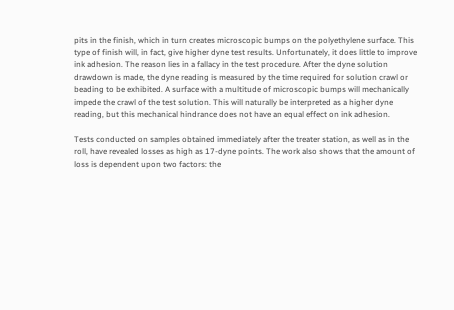pits in the finish, which in turn creates microscopic bumps on the polyethylene surface. This type of finish will, in fact, give higher dyne test results. Unfortunately, it does little to improve ink adhesion. The reason lies in a fallacy in the test procedure. After the dyne solution drawdown is made, the dyne reading is measured by the time required for solution crawl or beading to be exhibited. A surface with a multitude of microscopic bumps will mechanically impede the crawl of the test solution. This will naturally be interpreted as a higher dyne reading, but this mechanical hindrance does not have an equal effect on ink adhesion.

Tests conducted on samples obtained immediately after the treater station, as well as in the roll, have revealed losses as high as 17-dyne points. The work also shows that the amount of loss is dependent upon two factors: the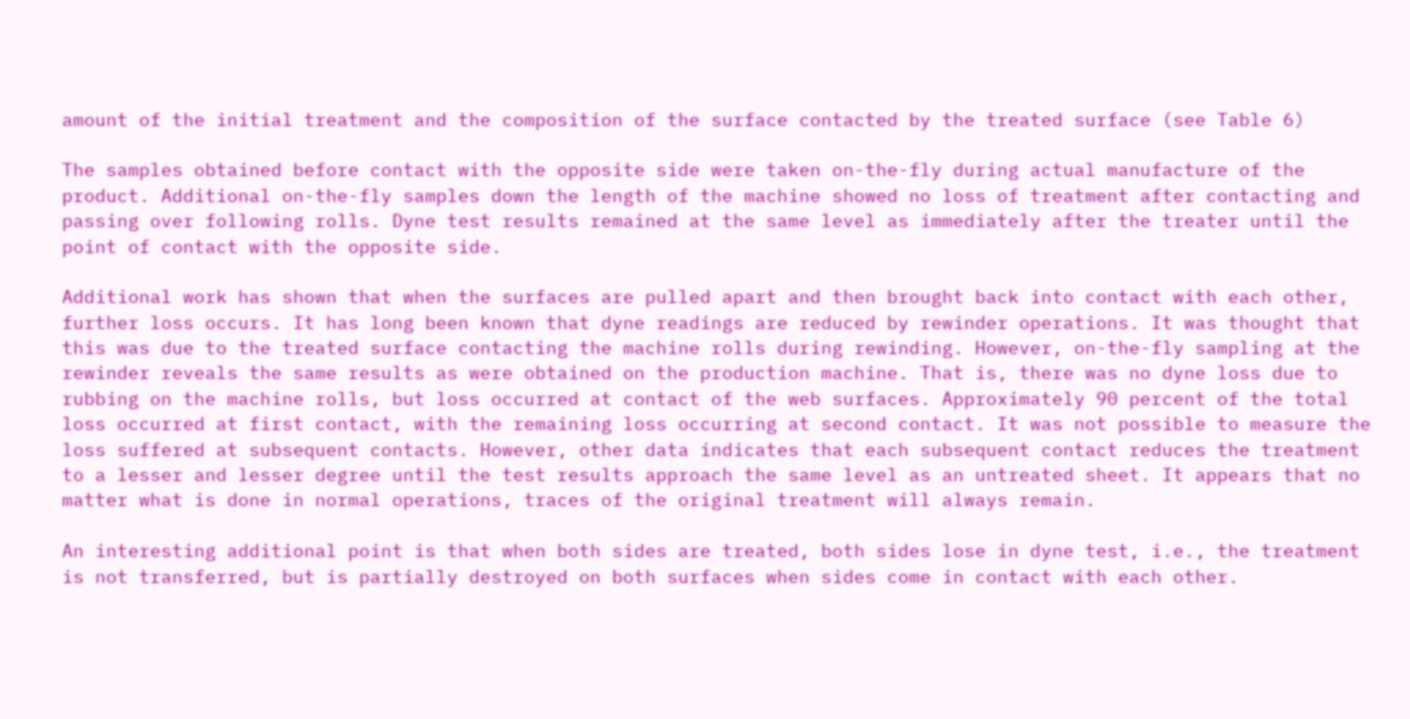amount of the initial treatment and the composition of the surface contacted by the treated surface (see Table 6)

The samples obtained before contact with the opposite side were taken on-the-fly during actual manufacture of the product. Additional on-the-fly samples down the length of the machine showed no loss of treatment after contacting and passing over following rolls. Dyne test results remained at the same level as immediately after the treater until the point of contact with the opposite side.

Additional work has shown that when the surfaces are pulled apart and then brought back into contact with each other, further loss occurs. It has long been known that dyne readings are reduced by rewinder operations. It was thought that this was due to the treated surface contacting the machine rolls during rewinding. However, on-the-fly sampling at the rewinder reveals the same results as were obtained on the production machine. That is, there was no dyne loss due to rubbing on the machine rolls, but loss occurred at contact of the web surfaces. Approximately 90 percent of the total loss occurred at first contact, with the remaining loss occurring at second contact. It was not possible to measure the loss suffered at subsequent contacts. However, other data indicates that each subsequent contact reduces the treatment to a lesser and lesser degree until the test results approach the same level as an untreated sheet. It appears that no matter what is done in normal operations, traces of the original treatment will always remain.

An interesting additional point is that when both sides are treated, both sides lose in dyne test, i.e., the treatment is not transferred, but is partially destroyed on both surfaces when sides come in contact with each other.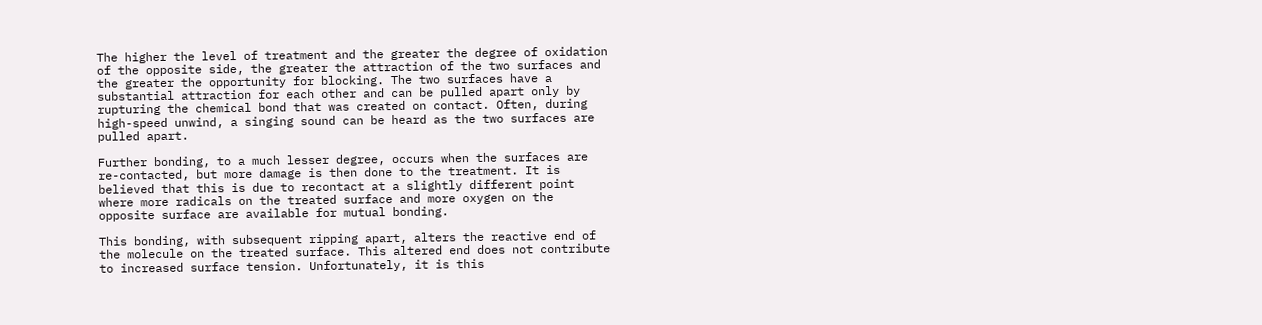The higher the level of treatment and the greater the degree of oxidation of the opposite side, the greater the attraction of the two surfaces and the greater the opportunity for blocking. The two surfaces have a substantial attraction for each other and can be pulled apart only by rupturing the chemical bond that was created on contact. Often, during high-speed unwind, a singing sound can be heard as the two surfaces are pulled apart.

Further bonding, to a much lesser degree, occurs when the surfaces are re-contacted, but more damage is then done to the treatment. It is believed that this is due to recontact at a slightly different point where more radicals on the treated surface and more oxygen on the opposite surface are available for mutual bonding.

This bonding, with subsequent ripping apart, alters the reactive end of the molecule on the treated surface. This altered end does not contribute to increased surface tension. Unfortunately, it is this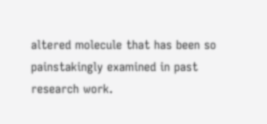altered molecule that has been so painstakingly examined in past research work.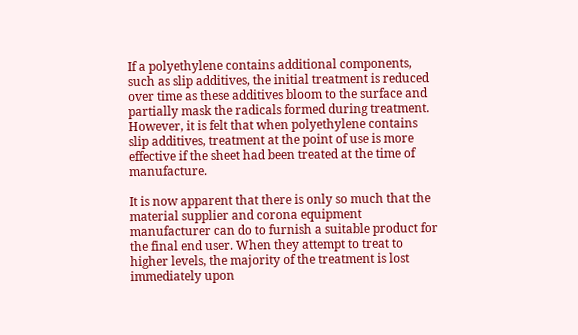If a polyethylene contains additional components, such as slip additives, the initial treatment is reduced over time as these additives bloom to the surface and partially mask the radicals formed during treatment. However, it is felt that when polyethylene contains slip additives, treatment at the point of use is more effective if the sheet had been treated at the time of manufacture.

It is now apparent that there is only so much that the material supplier and corona equipment manufacturer can do to furnish a suitable product for the final end user. When they attempt to treat to higher levels, the majority of the treatment is lost immediately upon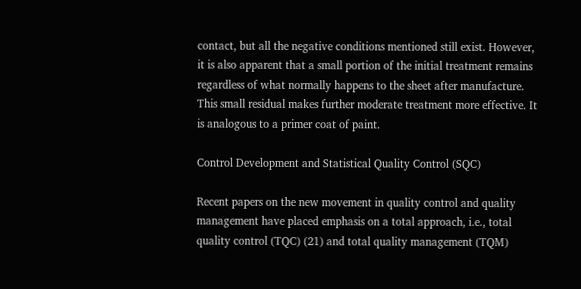contact, but all the negative conditions mentioned still exist. However, it is also apparent that a small portion of the initial treatment remains regardless of what normally happens to the sheet after manufacture. This small residual makes further moderate treatment more effective. It is analogous to a primer coat of paint.

Control Development and Statistical Quality Control (SQC)

Recent papers on the new movement in quality control and quality management have placed emphasis on a total approach, i.e., total quality control (TQC) (21) and total quality management (TQM)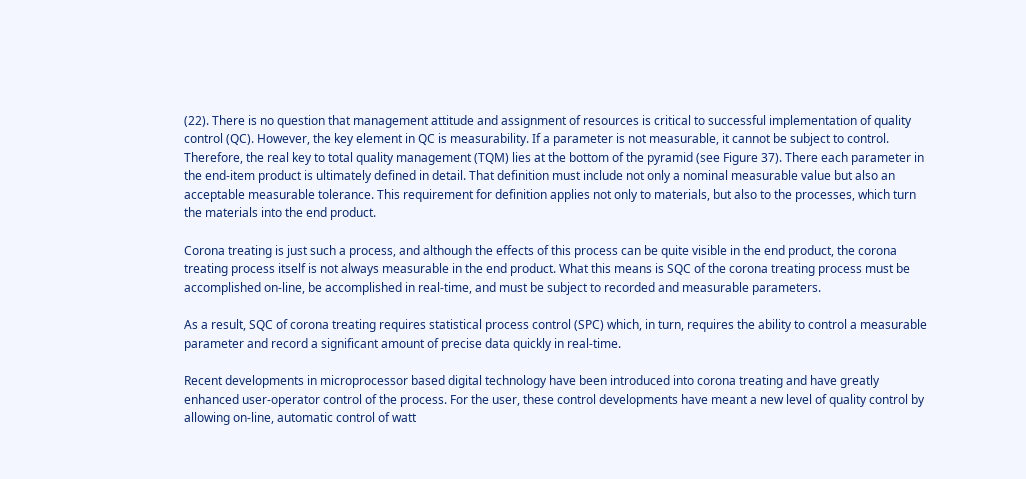(22). There is no question that management attitude and assignment of resources is critical to successful implementation of quality control (QC). However, the key element in QC is measurability. If a parameter is not measurable, it cannot be subject to control. Therefore, the real key to total quality management (TQM) lies at the bottom of the pyramid (see Figure 37). There each parameter in the end-item product is ultimately defined in detail. That definition must include not only a nominal measurable value but also an acceptable measurable tolerance. This requirement for definition applies not only to materials, but also to the processes, which turn the materials into the end product.

Corona treating is just such a process, and although the effects of this process can be quite visible in the end product, the corona treating process itself is not always measurable in the end product. What this means is SQC of the corona treating process must be accomplished on-line, be accomplished in real-time, and must be subject to recorded and measurable parameters.

As a result, SQC of corona treating requires statistical process control (SPC) which, in turn, requires the ability to control a measurable parameter and record a significant amount of precise data quickly in real-time.

Recent developments in microprocessor based digital technology have been introduced into corona treating and have greatly enhanced user-operator control of the process. For the user, these control developments have meant a new level of quality control by allowing on-line, automatic control of watt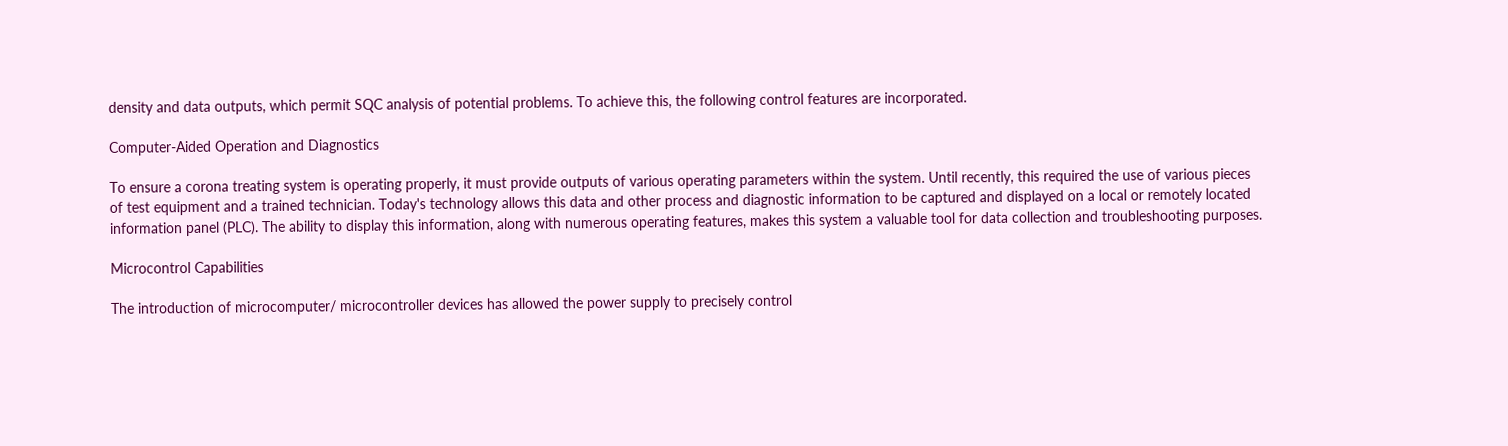density and data outputs, which permit SQC analysis of potential problems. To achieve this, the following control features are incorporated.

Computer-Aided Operation and Diagnostics

To ensure a corona treating system is operating properly, it must provide outputs of various operating parameters within the system. Until recently, this required the use of various pieces of test equipment and a trained technician. Today's technology allows this data and other process and diagnostic information to be captured and displayed on a local or remotely located information panel (PLC). The ability to display this information, along with numerous operating features, makes this system a valuable tool for data collection and troubleshooting purposes.

Microcontrol Capabilities

The introduction of microcomputer/ microcontroller devices has allowed the power supply to precisely control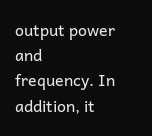output power and frequency. In addition, it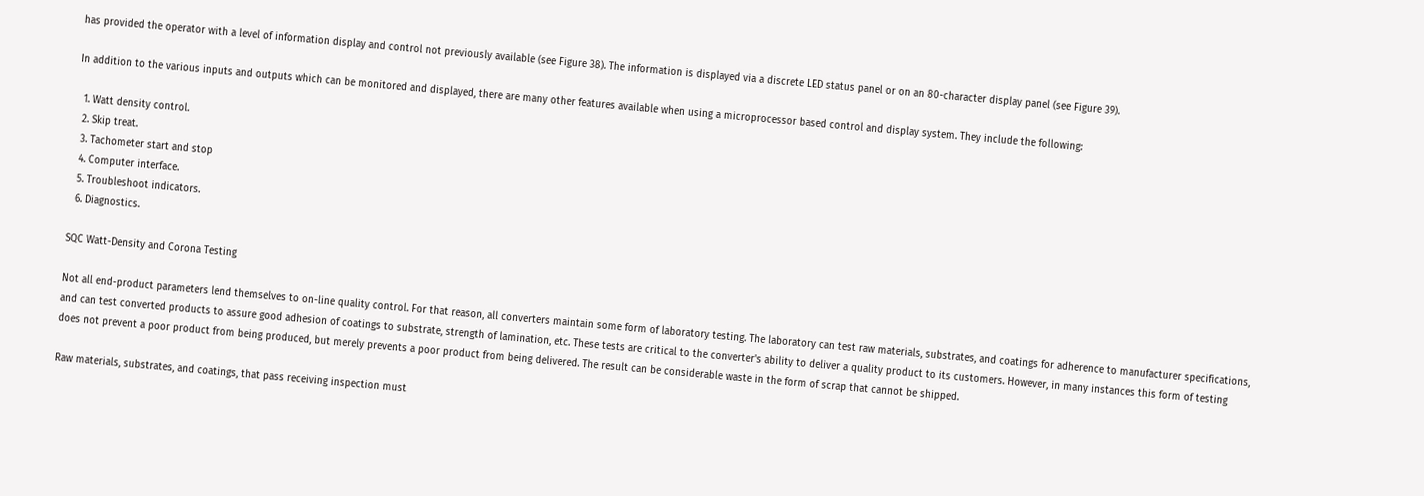has provided the operator with a level of information display and control not previously available (see Figure 38). The information is displayed via a discrete LED status panel or on an 80-character display panel (see Figure 39).

In addition to the various inputs and outputs which can be monitored and displayed, there are many other features available when using a microprocessor based control and display system. They include the following:

  1. Watt density control.
  2. Skip treat.
  3. Tachometer start and stop
  4. Computer interface.
  5. Troubleshoot indicators.
  6. Diagnostics.

SQC Watt-Density and Corona Testing

Not all end-product parameters lend themselves to on-line quality control. For that reason, all converters maintain some form of laboratory testing. The laboratory can test raw materials, substrates, and coatings for adherence to manufacturer specifications, and can test converted products to assure good adhesion of coatings to substrate, strength of lamination, etc. These tests are critical to the converter's ability to deliver a quality product to its customers. However, in many instances this form of testing does not prevent a poor product from being produced, but merely prevents a poor product from being delivered. The result can be considerable waste in the form of scrap that cannot be shipped.

Raw materials, substrates, and coatings, that pass receiving inspection must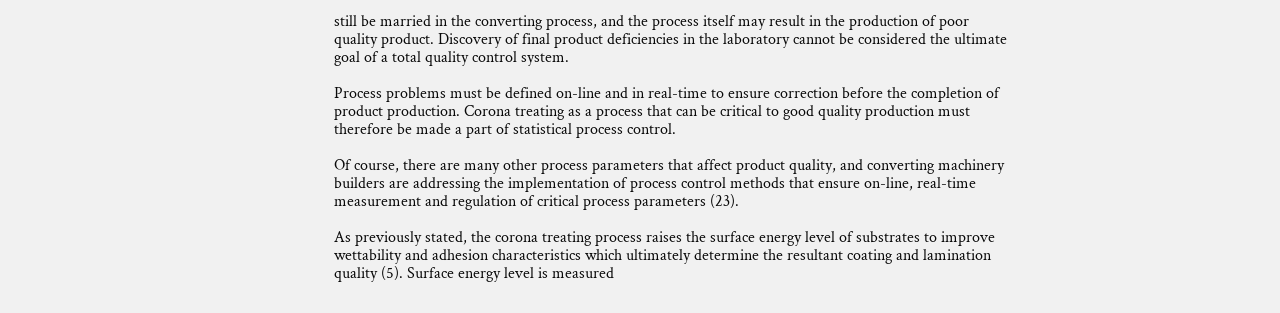still be married in the converting process, and the process itself may result in the production of poor quality product. Discovery of final product deficiencies in the laboratory cannot be considered the ultimate goal of a total quality control system.

Process problems must be defined on-line and in real-time to ensure correction before the completion of product production. Corona treating as a process that can be critical to good quality production must therefore be made a part of statistical process control.

Of course, there are many other process parameters that affect product quality, and converting machinery builders are addressing the implementation of process control methods that ensure on-line, real-time measurement and regulation of critical process parameters (23).

As previously stated, the corona treating process raises the surface energy level of substrates to improve wettability and adhesion characteristics which ultimately determine the resultant coating and lamination quality (5). Surface energy level is measured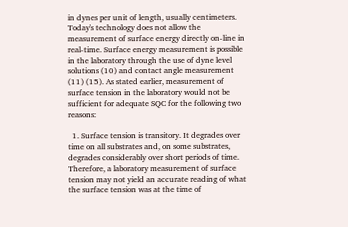in dynes per unit of length, usually centimeters. Today's technology does not allow the measurement of surface energy directly on-line in real-time. Surface energy measurement is possible in the laboratory through the use of dyne level solutions (10) and contact angle measurement (11) (15). As stated earlier, measurement of surface tension in the laboratory would not be sufficient for adequate SQC for the following two reasons:

  1. Surface tension is transitory. It degrades over time on all substrates and, on some substrates, degrades considerably over short periods of time. Therefore, a laboratory measurement of surface tension may not yield an accurate reading of what the surface tension was at the time of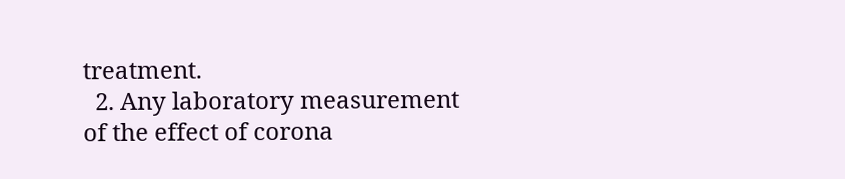treatment.
  2. Any laboratory measurement of the effect of corona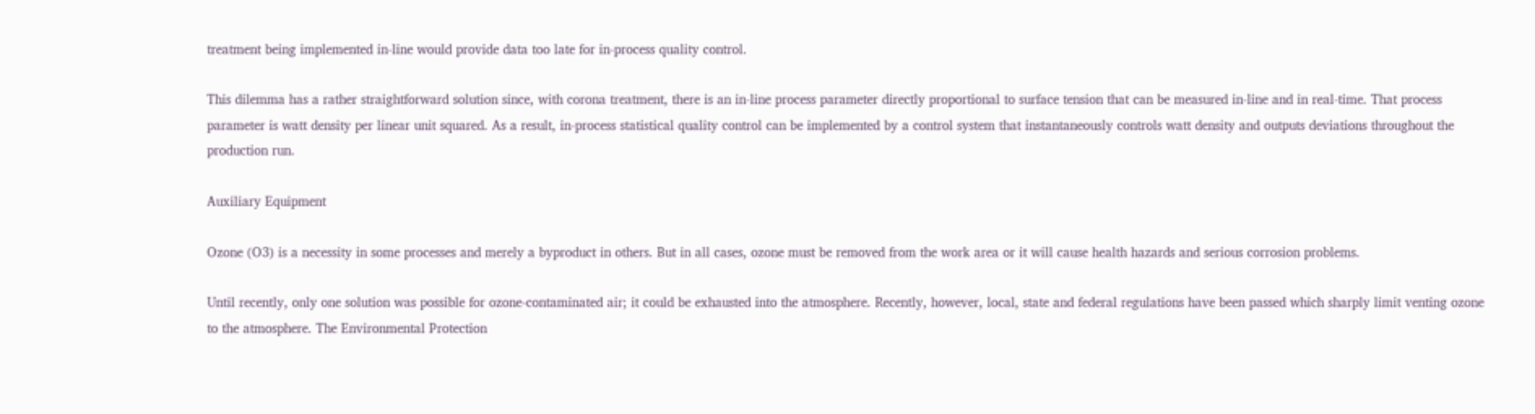treatment being implemented in-line would provide data too late for in-process quality control.

This dilemma has a rather straightforward solution since, with corona treatment, there is an in-line process parameter directly proportional to surface tension that can be measured in-line and in real-time. That process parameter is watt density per linear unit squared. As a result, in-process statistical quality control can be implemented by a control system that instantaneously controls watt density and outputs deviations throughout the production run.

Auxiliary Equipment

Ozone (O3) is a necessity in some processes and merely a byproduct in others. But in all cases, ozone must be removed from the work area or it will cause health hazards and serious corrosion problems.

Until recently, only one solution was possible for ozone-contaminated air; it could be exhausted into the atmosphere. Recently, however, local, state and federal regulations have been passed which sharply limit venting ozone to the atmosphere. The Environmental Protection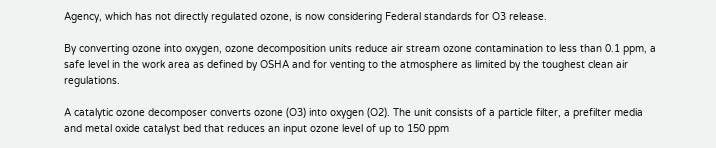Agency, which has not directly regulated ozone, is now considering Federal standards for O3 release.

By converting ozone into oxygen, ozone decomposition units reduce air stream ozone contamination to less than 0.1 ppm, a safe level in the work area as defined by OSHA and for venting to the atmosphere as limited by the toughest clean air regulations.

A catalytic ozone decomposer converts ozone (O3) into oxygen (O2). The unit consists of a particle filter, a prefilter media and metal oxide catalyst bed that reduces an input ozone level of up to 150 ppm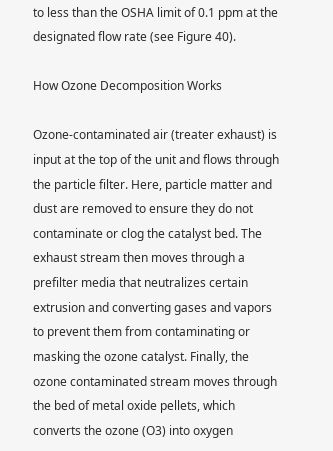to less than the OSHA limit of 0.1 ppm at the designated flow rate (see Figure 40).

How Ozone Decomposition Works

Ozone-contaminated air (treater exhaust) is input at the top of the unit and flows through the particle filter. Here, particle matter and dust are removed to ensure they do not contaminate or clog the catalyst bed. The exhaust stream then moves through a prefilter media that neutralizes certain extrusion and converting gases and vapors to prevent them from contaminating or masking the ozone catalyst. Finally, the ozone contaminated stream moves through the bed of metal oxide pellets, which converts the ozone (O3) into oxygen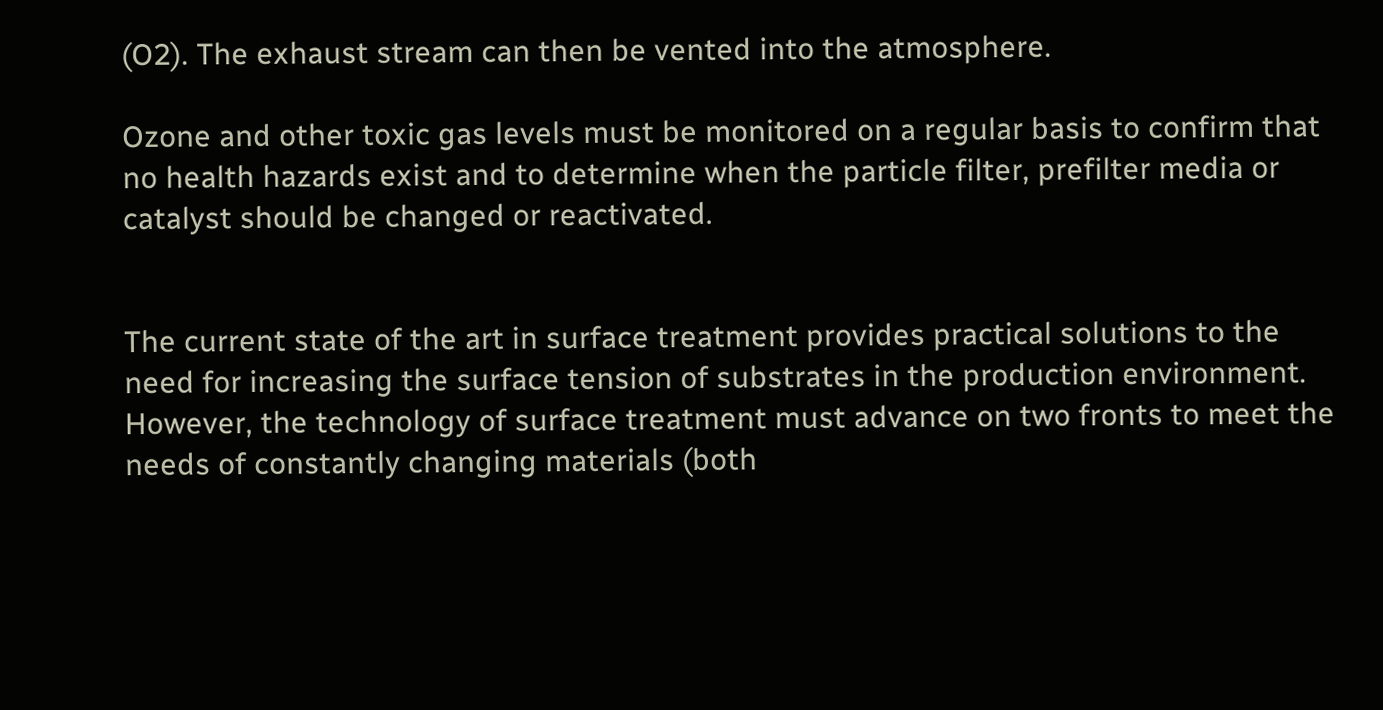(O2). The exhaust stream can then be vented into the atmosphere.

Ozone and other toxic gas levels must be monitored on a regular basis to confirm that no health hazards exist and to determine when the particle filter, prefilter media or catalyst should be changed or reactivated.


The current state of the art in surface treatment provides practical solutions to the need for increasing the surface tension of substrates in the production environment. However, the technology of surface treatment must advance on two fronts to meet the needs of constantly changing materials (both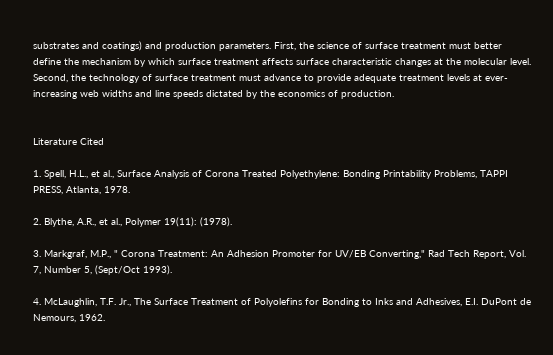substrates and coatings) and production parameters. First, the science of surface treatment must better define the mechanism by which surface treatment affects surface characteristic changes at the molecular level. Second, the technology of surface treatment must advance to provide adequate treatment levels at ever-increasing web widths and line speeds dictated by the economics of production.


Literature Cited

1. Spell, H.L., et al., Surface Analysis of Corona Treated Polyethylene: Bonding Printability Problems, TAPPI PRESS, Atlanta, 1978.

2. Blythe, A.R., et al., Polymer 19(11): (1978).

3. Markgraf, M.P., " Corona Treatment: An Adhesion Promoter for UV/EB Converting," Rad Tech Report, Vol. 7, Number 5, (Sept/Oct 1993).

4. McLaughlin, T.F. Jr., The Surface Treatment of Polyolefins for Bonding to Inks and Adhesives, E.I. DuPont de Nemours, 1962.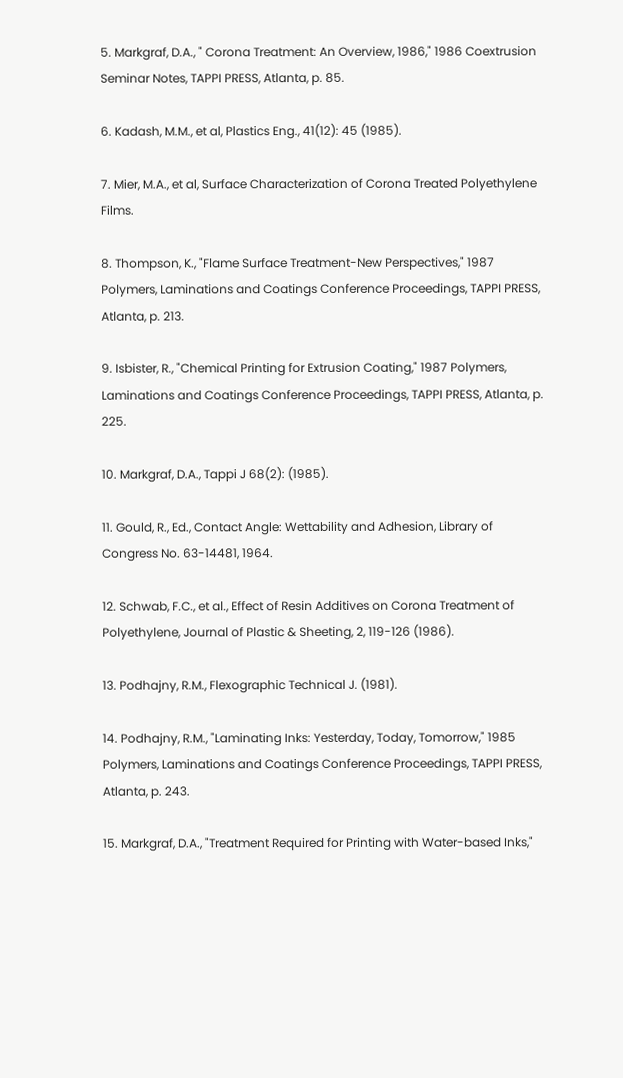5. Markgraf, D.A., " Corona Treatment: An Overview, 1986," 1986 Coextrusion Seminar Notes, TAPPI PRESS, Atlanta, p. 85.

6. Kadash, M.M., et al, Plastics Eng., 41(12): 45 (1985).

7. Mier, M.A., et al, Surface Characterization of Corona Treated Polyethylene Films.

8. Thompson, K., "Flame Surface Treatment-New Perspectives," 1987 Polymers, Laminations and Coatings Conference Proceedings, TAPPI PRESS, Atlanta, p. 213.

9. Isbister, R., "Chemical Printing for Extrusion Coating," 1987 Polymers, Laminations and Coatings Conference Proceedings, TAPPI PRESS, Atlanta, p. 225.

10. Markgraf, D.A., Tappi J 68(2): (1985).

11. Gould, R., Ed., Contact Angle: Wettability and Adhesion, Library of Congress No. 63-14481, 1964.

12. Schwab, F.C., et al., Effect of Resin Additives on Corona Treatment of Polyethylene, Journal of Plastic & Sheeting, 2, 119-126 (1986).

13. Podhajny, R.M., Flexographic Technical J. (1981).

14. Podhajny, R.M., "Laminating Inks: Yesterday, Today, Tomorrow," 1985 Polymers, Laminations and Coatings Conference Proceedings, TAPPI PRESS, Atlanta, p. 243.

15. Markgraf, D.A., "Treatment Required for Printing with Water-based Inks,"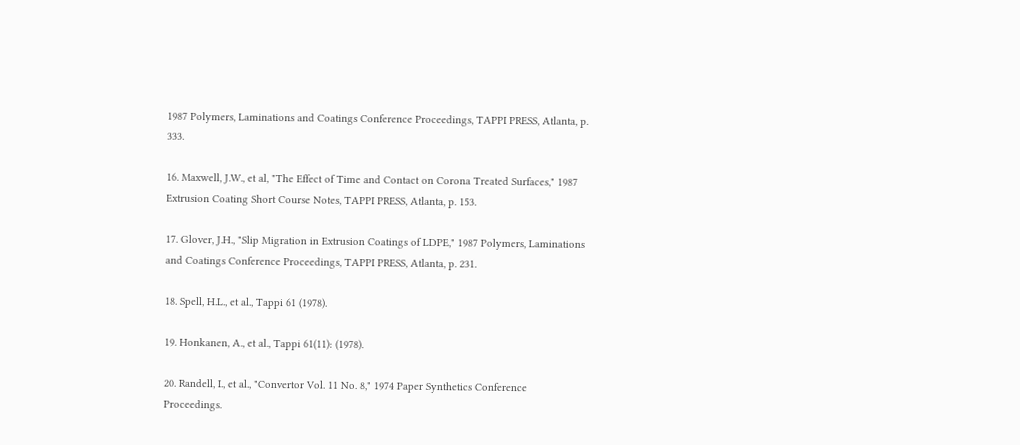1987 Polymers, Laminations and Coatings Conference Proceedings, TAPPI PRESS, Atlanta, p. 333.

16. Maxwell, J.W., et al, "The Effect of Time and Contact on Corona Treated Surfaces," 1987 Extrusion Coating Short Course Notes, TAPPI PRESS, Atlanta, p. 153.

17. Glover, J.H., "Slip Migration in Extrusion Coatings of LDPE," 1987 Polymers, Laminations and Coatings Conference Proceedings, TAPPI PRESS, Atlanta, p. 231.

18. Spell, H.L., et al., Tappi 61 (1978).

19. Honkanen, A., et al., Tappi 61(11): (1978).

20. Randell, I., et al., "Convertor Vol. 11 No. 8," 1974 Paper Synthetics Conference Proceedings.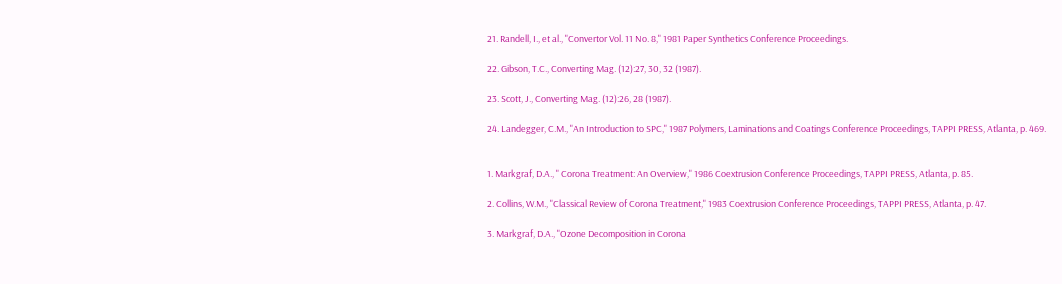21. Randell, I., et al., "Convertor Vol. 11 No. 8," 1981 Paper Synthetics Conference Proceedings.

22. Gibson, T.C., Converting Mag. (12):27, 30, 32 (1987).

23. Scott, J., Converting Mag. (12):26, 28 (1987).

24. Landegger, C.M., "An Introduction to SPC," 1987 Polymers, Laminations and Coatings Conference Proceedings, TAPPI PRESS, Atlanta, p. 469.


1. Markgraf, D.A., " Corona Treatment: An Overview," 1986 Coextrusion Conference Proceedings, TAPPI PRESS, Atlanta, p. 85.

2. Collins, W.M., "Classical Review of Corona Treatment," 1983 Coextrusion Conference Proceedings, TAPPI PRESS, Atlanta, p. 47.

3. Markgraf, D.A., "Ozone Decomposition in Corona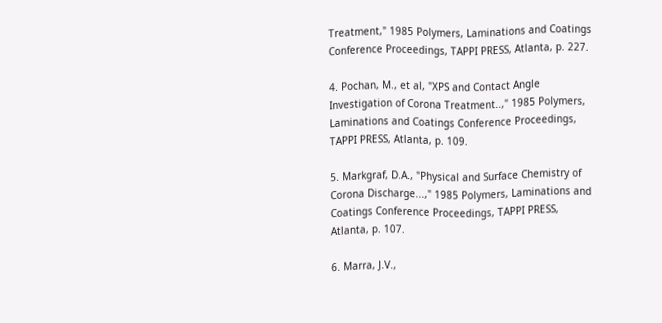Treatment," 1985 Polymers, Laminations and Coatings Conference Proceedings, TAPPI PRESS, Atlanta, p. 227.

4. Pochan, M., et al, "XPS and Contact Angle Investigation of Corona Treatment..," 1985 Polymers, Laminations and Coatings Conference Proceedings, TAPPI PRESS, Atlanta, p. 109.

5. Markgraf, D.A., "Physical and Surface Chemistry of Corona Discharge...," 1985 Polymers, Laminations and Coatings Conference Proceedings, TAPPI PRESS, Atlanta, p. 107.

6. Marra, J.V.,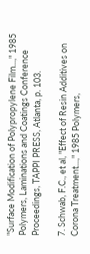"Surface Modification of Polypropylene Film...," 1985 Polymers, Laminations and Coatings Conference Proceedings, TAPPI PRESS, Atlanta, p. 103.

7. Schwab, F.C., et al, "Effect of Resin Additives on Corona Treatment...," 1985 Polymers,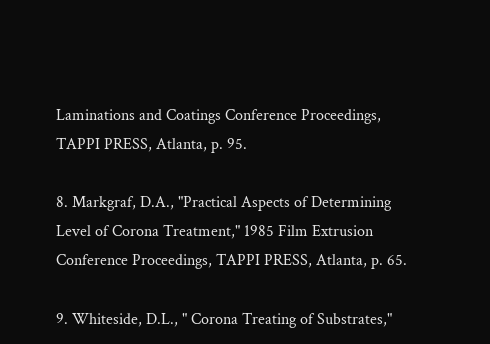Laminations and Coatings Conference Proceedings, TAPPI PRESS, Atlanta, p. 95.

8. Markgraf, D.A., "Practical Aspects of Determining Level of Corona Treatment," 1985 Film Extrusion Conference Proceedings, TAPPI PRESS, Atlanta, p. 65.

9. Whiteside, D.L., " Corona Treating of Substrates,"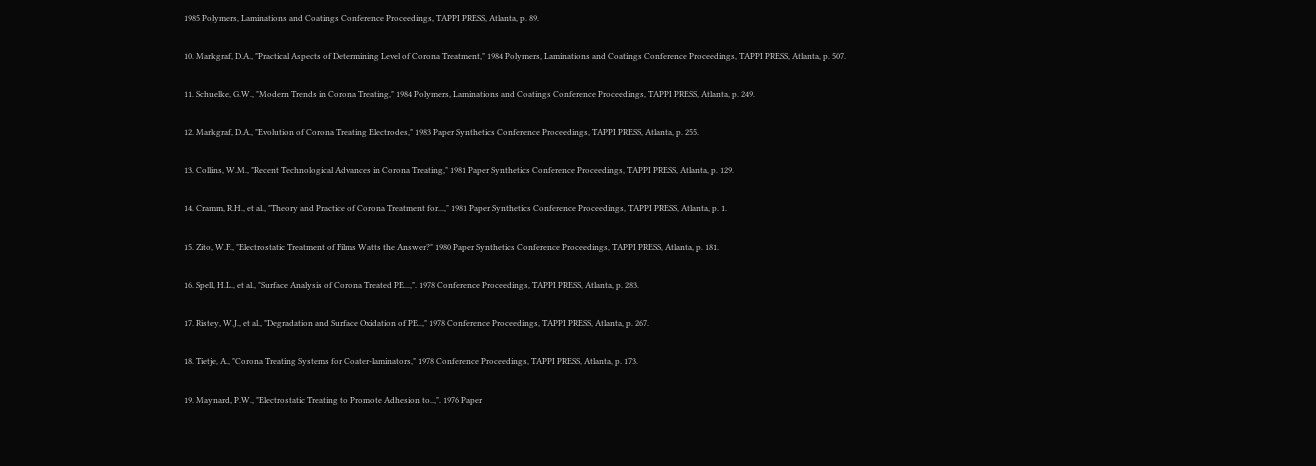1985 Polymers, Laminations and Coatings Conference Proceedings, TAPPI PRESS, Atlanta, p. 89.

10. Markgraf, D.A., "Practical Aspects of Determining Level of Corona Treatment," 1984 Polymers, Laminations and Coatings Conference Proceedings, TAPPI PRESS, Atlanta, p. 507.

11. Schuelke, G.W., "Modern Trends in Corona Treating," 1984 Polymers, Laminations and Coatings Conference Proceedings, TAPPI PRESS, Atlanta, p. 249.

12. Markgraf, D.A., "Evolution of Corona Treating Electrodes," 1983 Paper Synthetics Conference Proceedings, TAPPI PRESS, Atlanta, p. 255.

13. Collins, W.M., "Recent Technological Advances in Corona Treating," 1981 Paper Synthetics Conference Proceedings, TAPPI PRESS, Atlanta, p. 129.

14. Cramm, R.H., et al., "Theory and Practice of Corona Treatment for...," 1981 Paper Synthetics Conference Proceedings, TAPPI PRESS, Atlanta, p. 1.

15. Zito, W.F., "Electrostatic Treatment of Films Watts the Answer?" 1980 Paper Synthetics Conference Proceedings, TAPPI PRESS, Atlanta, p. 181.

16. Spell, H.L., et al., "Surface Analysis of Corona Treated PE...,". 1978 Conference Proceedings, TAPPI PRESS, Atlanta, p. 283.

17. Ristey, W.J., et al., "Degradation and Surface Oxidation of PE..," 1978 Conference Proceedings, TAPPI PRESS, Atlanta, p. 267.

18. Tietje, A., "Corona Treating Systems for Coater-laminators," 1978 Conference Proceedings, TAPPI PRESS, Atlanta, p. 173.

19. Maynard, P.W., "Electrostatic Treating to Promote Adhesion to..,". 1976 Paper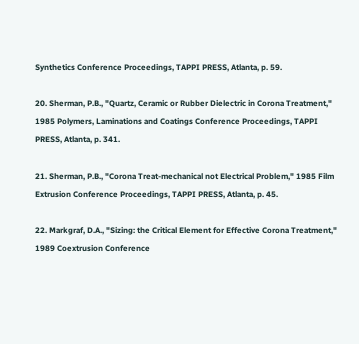Synthetics Conference Proceedings, TAPPI PRESS, Atlanta, p. 59.

20. Sherman, P.B., "Quartz, Ceramic or Rubber Dielectric in Corona Treatment," 1985 Polymers, Laminations and Coatings Conference Proceedings, TAPPI PRESS, Atlanta, p. 341.

21. Sherman, P.B., "Corona Treat-mechanical not Electrical Problem," 1985 Film Extrusion Conference Proceedings, TAPPI PRESS, Atlanta, p. 45.

22. Markgraf, D.A., "Sizing: the Critical Element for Effective Corona Treatment," 1989 Coextrusion Conference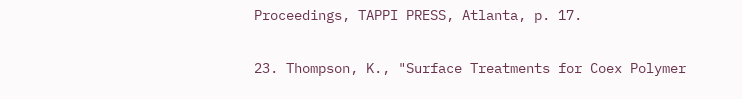Proceedings, TAPPI PRESS, Atlanta, p. 17.

23. Thompson, K., "Surface Treatments for Coex Polymer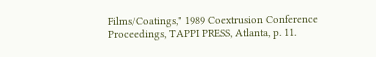Films/Coatings," 1989 Coextrusion Conference Proceedings, TAPPI PRESS, Atlanta, p. 11.